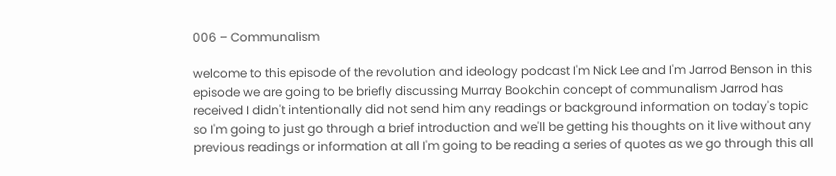006 – Communalism

welcome to this episode of the revolution and ideology podcast I'm Nick Lee and I'm Jarrod Benson in this episode we are going to be briefly discussing Murray Bookchin concept of communalism Jarrod has received I didn't intentionally did not send him any readings or background information on today's topic so I'm going to just go through a brief introduction and we'll be getting his thoughts on it live without any previous readings or information at all I'm going to be reading a series of quotes as we go through this all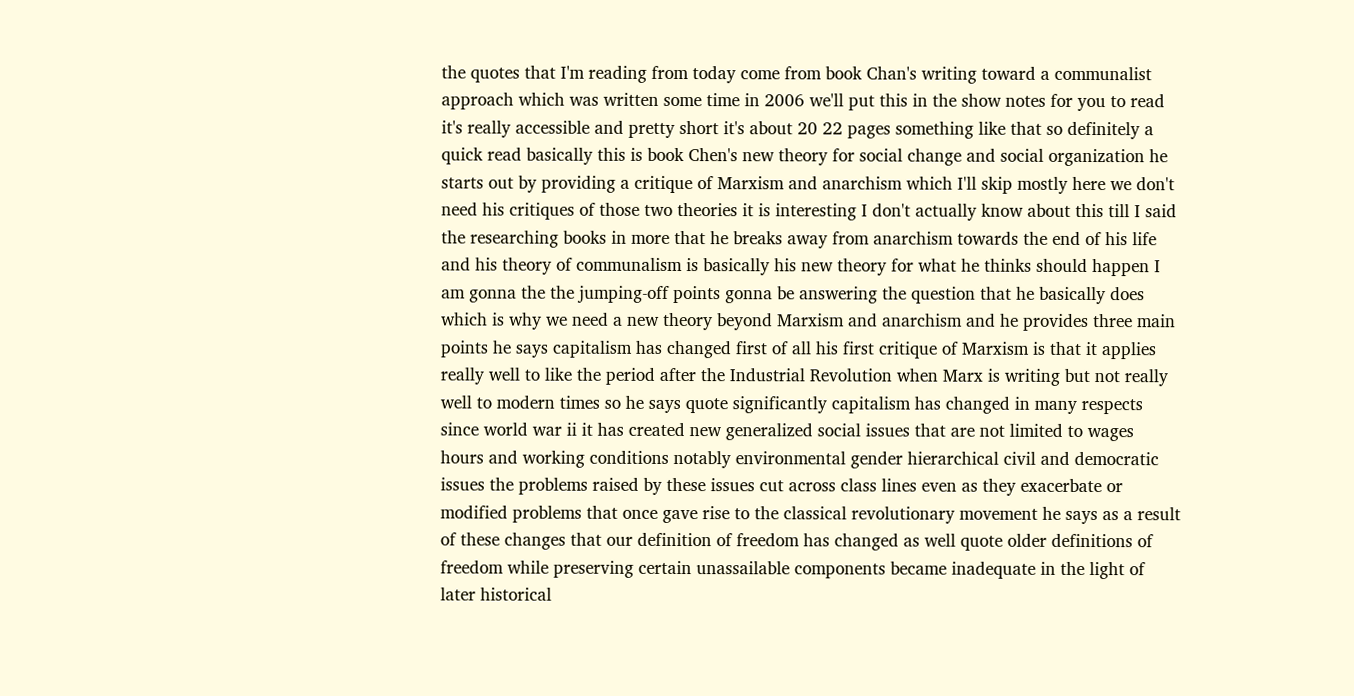the quotes that I'm reading from today come from book Chan's writing toward a communalist approach which was written some time in 2006 we'll put this in the show notes for you to read it's really accessible and pretty short it's about 20 22 pages something like that so definitely a quick read basically this is book Chen's new theory for social change and social organization he starts out by providing a critique of Marxism and anarchism which I'll skip mostly here we don't need his critiques of those two theories it is interesting I don't actually know about this till I said the researching books in more that he breaks away from anarchism towards the end of his life and his theory of communalism is basically his new theory for what he thinks should happen I am gonna the the jumping-off points gonna be answering the question that he basically does which is why we need a new theory beyond Marxism and anarchism and he provides three main points he says capitalism has changed first of all his first critique of Marxism is that it applies really well to like the period after the Industrial Revolution when Marx is writing but not really well to modern times so he says quote significantly capitalism has changed in many respects since world war ii it has created new generalized social issues that are not limited to wages hours and working conditions notably environmental gender hierarchical civil and democratic issues the problems raised by these issues cut across class lines even as they exacerbate or modified problems that once gave rise to the classical revolutionary movement he says as a result of these changes that our definition of freedom has changed as well quote older definitions of freedom while preserving certain unassailable components became inadequate in the light of later historical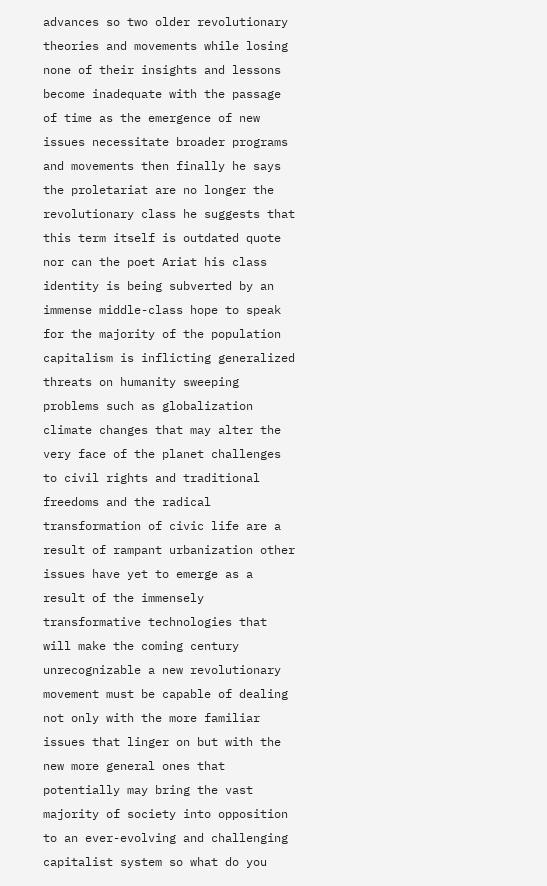advances so two older revolutionary theories and movements while losing none of their insights and lessons become inadequate with the passage of time as the emergence of new issues necessitate broader programs and movements then finally he says the proletariat are no longer the revolutionary class he suggests that this term itself is outdated quote nor can the poet Ariat his class identity is being subverted by an immense middle-class hope to speak for the majority of the population capitalism is inflicting generalized threats on humanity sweeping problems such as globalization climate changes that may alter the very face of the planet challenges to civil rights and traditional freedoms and the radical transformation of civic life are a result of rampant urbanization other issues have yet to emerge as a result of the immensely transformative technologies that will make the coming century unrecognizable a new revolutionary movement must be capable of dealing not only with the more familiar issues that linger on but with the new more general ones that potentially may bring the vast majority of society into opposition to an ever-evolving and challenging capitalist system so what do you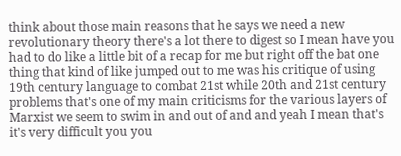think about those main reasons that he says we need a new revolutionary theory there's a lot there to digest so I mean have you had to do like a little bit of a recap for me but right off the bat one thing that kind of like jumped out to me was his critique of using 19th century language to combat 21st while 20th and 21st century problems that's one of my main criticisms for the various layers of Marxist we seem to swim in and out of and and yeah I mean that's it's very difficult you you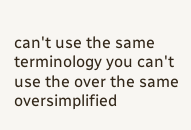can't use the same terminology you can't use the over the same oversimplified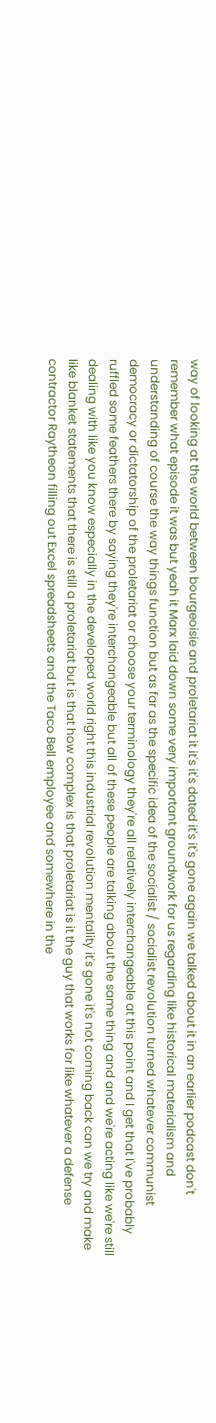way of looking at the world between bourgeoisie and proletariat it it's it's dated it's it's gone again we talked about it in an earlier podcast don't remember what episode it was but yeah it Marx laid down some very important groundwork for us regarding like historical materialism and understanding of course the way things function but as far as the specific idea of the socialist / socialist revolution turned whatever communist democracy or dictatorship of the proletariat or choose your terminology they're all relatively interchangeable at this point and I get that I've probably ruffled some feathers there by saying they're interchangeable but all of these people are talking about the same thing and and we're acting like we're still dealing with like you know especially in the developed world right this industrial revolution mentality it's gone it's not coming back can we try and make like blanket statements that there is still a proletariat but is that how complex is that proletariat is it the guy that works for like whatever a defense contractor Raytheon filling out Excel spreadsheets and the Taco Bell employee and somewhere in the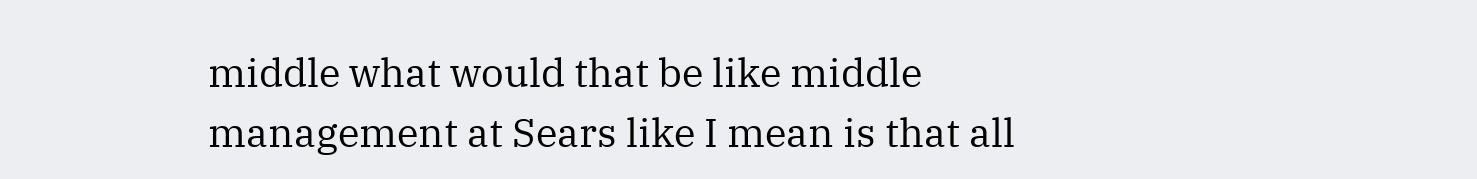middle what would that be like middle management at Sears like I mean is that all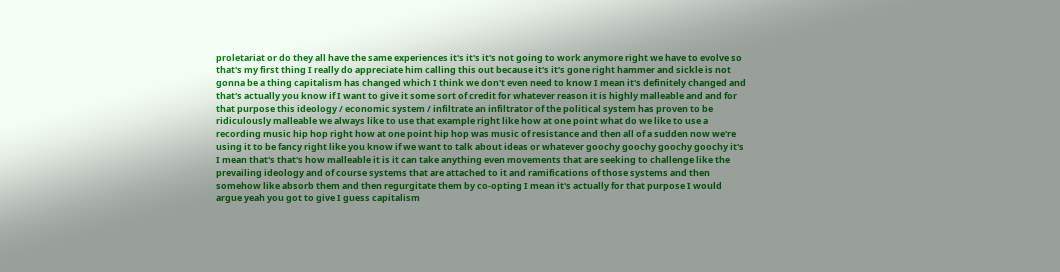proletariat or do they all have the same experiences it's it's it's not going to work anymore right we have to evolve so that's my first thing I really do appreciate him calling this out because it's it's gone right hammer and sickle is not gonna be a thing capitalism has changed which I think we don't even need to know I mean it's definitely changed and that's actually you know if I want to give it some sort of credit for whatever reason it is highly malleable and and for that purpose this ideology / economic system / infiltrate an infiltrator of the political system has proven to be ridiculously malleable we always like to use that example right like how at one point what do we like to use a recording music hip hop right how at one point hip hop was music of resistance and then all of a sudden now we're using it to be fancy right like you know if we want to talk about ideas or whatever goochy goochy goochy goochy it's I mean that's that's how malleable it is it can take anything even movements that are seeking to challenge like the prevailing ideology and of course systems that are attached to it and ramifications of those systems and then somehow like absorb them and then regurgitate them by co-opting I mean it's actually for that purpose I would argue yeah you got to give I guess capitalism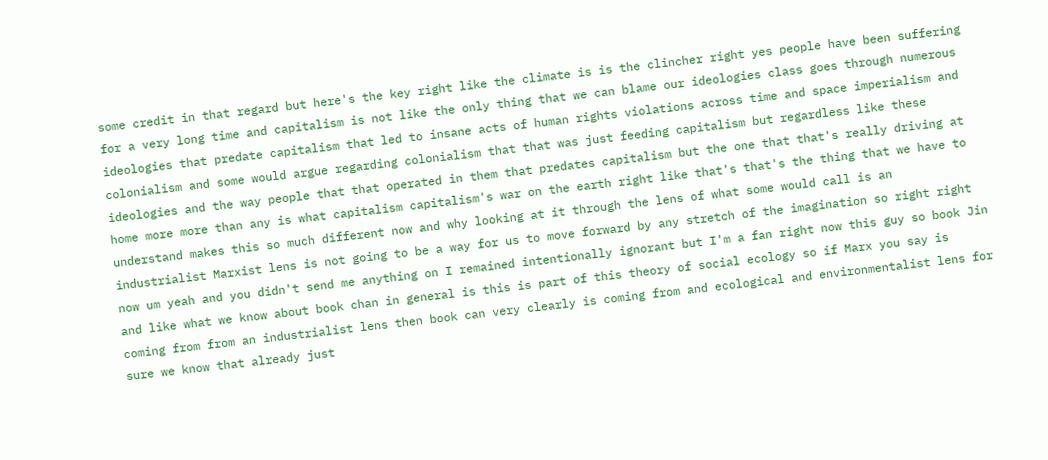some credit in that regard but here's the key right like the climate is is the clincher right yes people have been suffering for a very long time and capitalism is not like the only thing that we can blame our ideologies class goes through numerous ideologies that predate capitalism that led to insane acts of human rights violations across time and space imperialism and colonialism and some would argue regarding colonialism that that was just feeding capitalism but regardless like these ideologies and the way people that that operated in them that predates capitalism but the one that that's really driving at home more more than any is what capitalism capitalism's war on the earth right like that's that's the thing that we have to understand makes this so much different now and why looking at it through the lens of what some would call is an industrialist Marxist lens is not going to be a way for us to move forward by any stretch of the imagination so right right now um yeah and you didn't send me anything on I remained intentionally ignorant but I'm a fan right now this guy so book Jin and like what we know about book chan in general is this is part of this theory of social ecology so if Marx you say is coming from from an industrialist lens then book can very clearly is coming from and ecological and environmentalist lens for sure we know that already just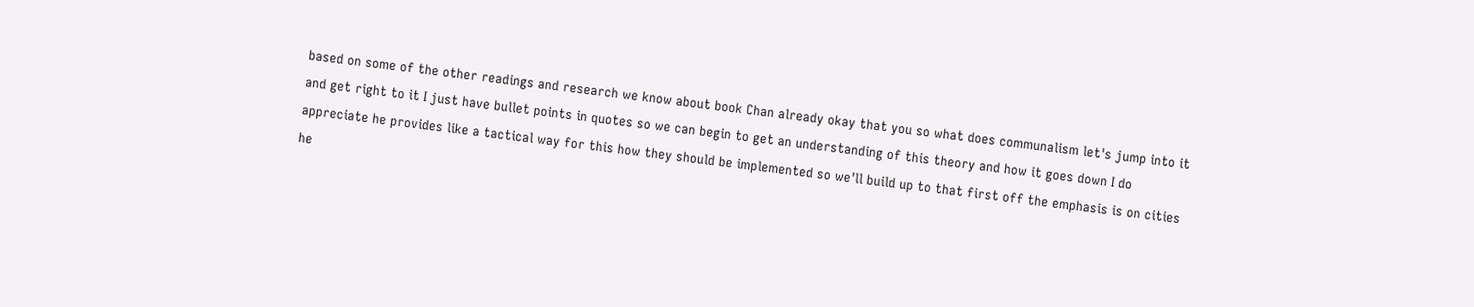based on some of the other readings and research we know about book Chan already okay that you so what does communalism let's jump into it and get right to it I just have bullet points in quotes so we can begin to get an understanding of this theory and how it goes down I do appreciate he provides like a tactical way for this how they should be implemented so we'll build up to that first off the emphasis is on cities he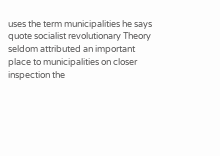uses the term municipalities he says quote socialist revolutionary Theory seldom attributed an important place to municipalities on closer inspection the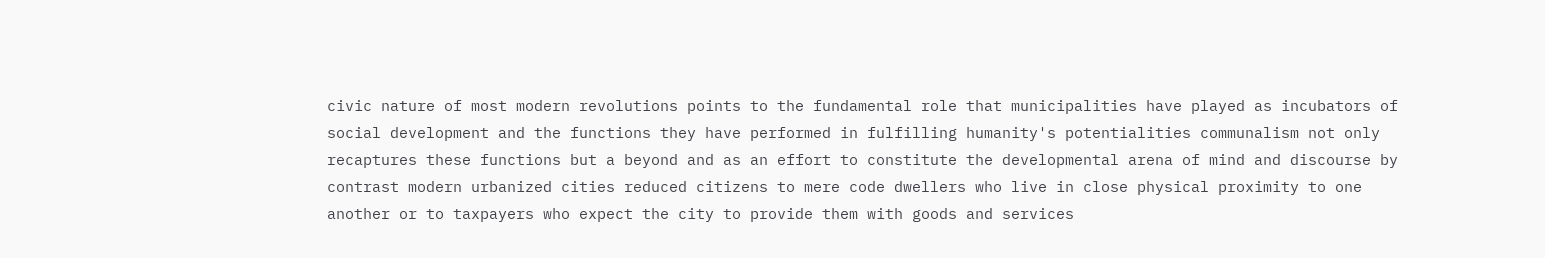civic nature of most modern revolutions points to the fundamental role that municipalities have played as incubators of social development and the functions they have performed in fulfilling humanity's potentialities communalism not only recaptures these functions but a beyond and as an effort to constitute the developmental arena of mind and discourse by contrast modern urbanized cities reduced citizens to mere code dwellers who live in close physical proximity to one another or to taxpayers who expect the city to provide them with goods and services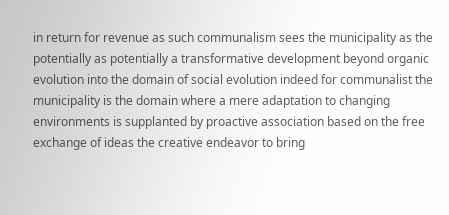in return for revenue as such communalism sees the municipality as the potentially as potentially a transformative development beyond organic evolution into the domain of social evolution indeed for communalist the municipality is the domain where a mere adaptation to changing environments is supplanted by proactive association based on the free exchange of ideas the creative endeavor to bring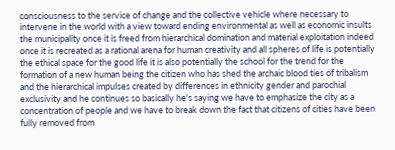consciousness to the service of change and the collective vehicle where necessary to intervene in the world with a view toward ending environmental as well as economic insults the municipality once it is freed from hierarchical domination and material exploitation indeed once it is recreated as a rational arena for human creativity and all spheres of life is potentially the ethical space for the good life it is also potentially the school for the trend for the formation of a new human being the citizen who has shed the archaic blood ties of tribalism and the hierarchical impulses created by differences in ethnicity gender and parochial exclusivity and he continues so basically he's saying we have to emphasize the city as a concentration of people and we have to break down the fact that citizens of cities have been fully removed from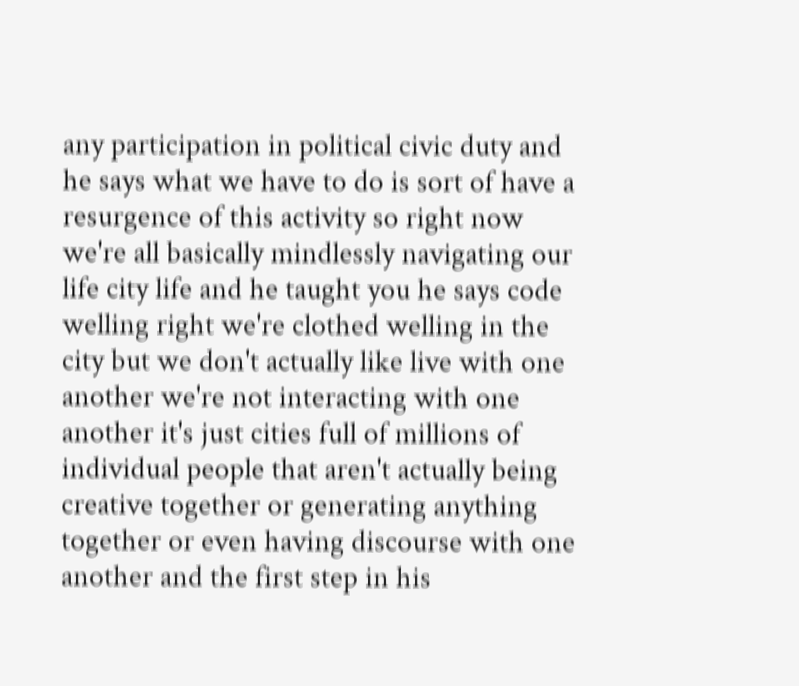any participation in political civic duty and he says what we have to do is sort of have a resurgence of this activity so right now we're all basically mindlessly navigating our life city life and he taught you he says code welling right we're clothed welling in the city but we don't actually like live with one another we're not interacting with one another it's just cities full of millions of individual people that aren't actually being creative together or generating anything together or even having discourse with one another and the first step in his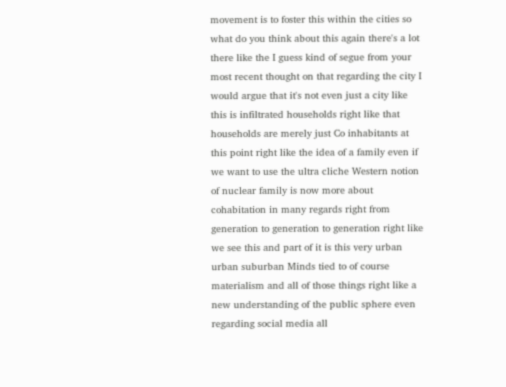movement is to foster this within the cities so what do you think about this again there's a lot there like the I guess kind of segue from your most recent thought on that regarding the city I would argue that it's not even just a city like this is infiltrated households right like that households are merely just Co inhabitants at this point right like the idea of a family even if we want to use the ultra cliche Western notion of nuclear family is now more about cohabitation in many regards right from generation to generation to generation right like we see this and part of it is this very urban urban suburban Minds tied to of course materialism and all of those things right like a new understanding of the public sphere even regarding social media all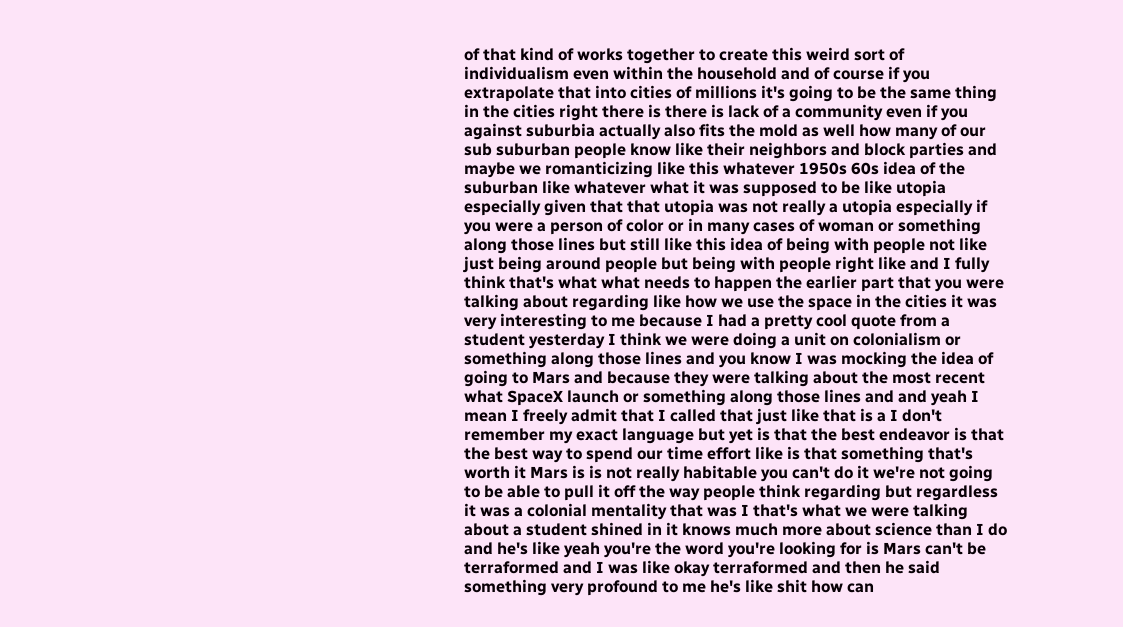of that kind of works together to create this weird sort of individualism even within the household and of course if you extrapolate that into cities of millions it's going to be the same thing in the cities right there is there is lack of a community even if you against suburbia actually also fits the mold as well how many of our sub suburban people know like their neighbors and block parties and maybe we romanticizing like this whatever 1950s 60s idea of the suburban like whatever what it was supposed to be like utopia especially given that that utopia was not really a utopia especially if you were a person of color or in many cases of woman or something along those lines but still like this idea of being with people not like just being around people but being with people right like and I fully think that's what what needs to happen the earlier part that you were talking about regarding like how we use the space in the cities it was very interesting to me because I had a pretty cool quote from a student yesterday I think we were doing a unit on colonialism or something along those lines and you know I was mocking the idea of going to Mars and because they were talking about the most recent what SpaceX launch or something along those lines and and yeah I mean I freely admit that I called that just like that is a I don't remember my exact language but yet is that the best endeavor is that the best way to spend our time effort like is that something that's worth it Mars is is not really habitable you can't do it we're not going to be able to pull it off the way people think regarding but regardless it was a colonial mentality that was I that's what we were talking about a student shined in it knows much more about science than I do and he's like yeah you're the word you're looking for is Mars can't be terraformed and I was like okay terraformed and then he said something very profound to me he's like shit how can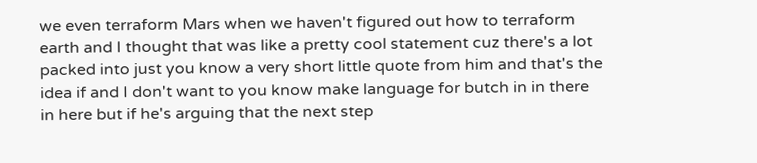we even terraform Mars when we haven't figured out how to terraform earth and I thought that was like a pretty cool statement cuz there's a lot packed into just you know a very short little quote from him and that's the idea if and I don't want to you know make language for butch in in there in here but if he's arguing that the next step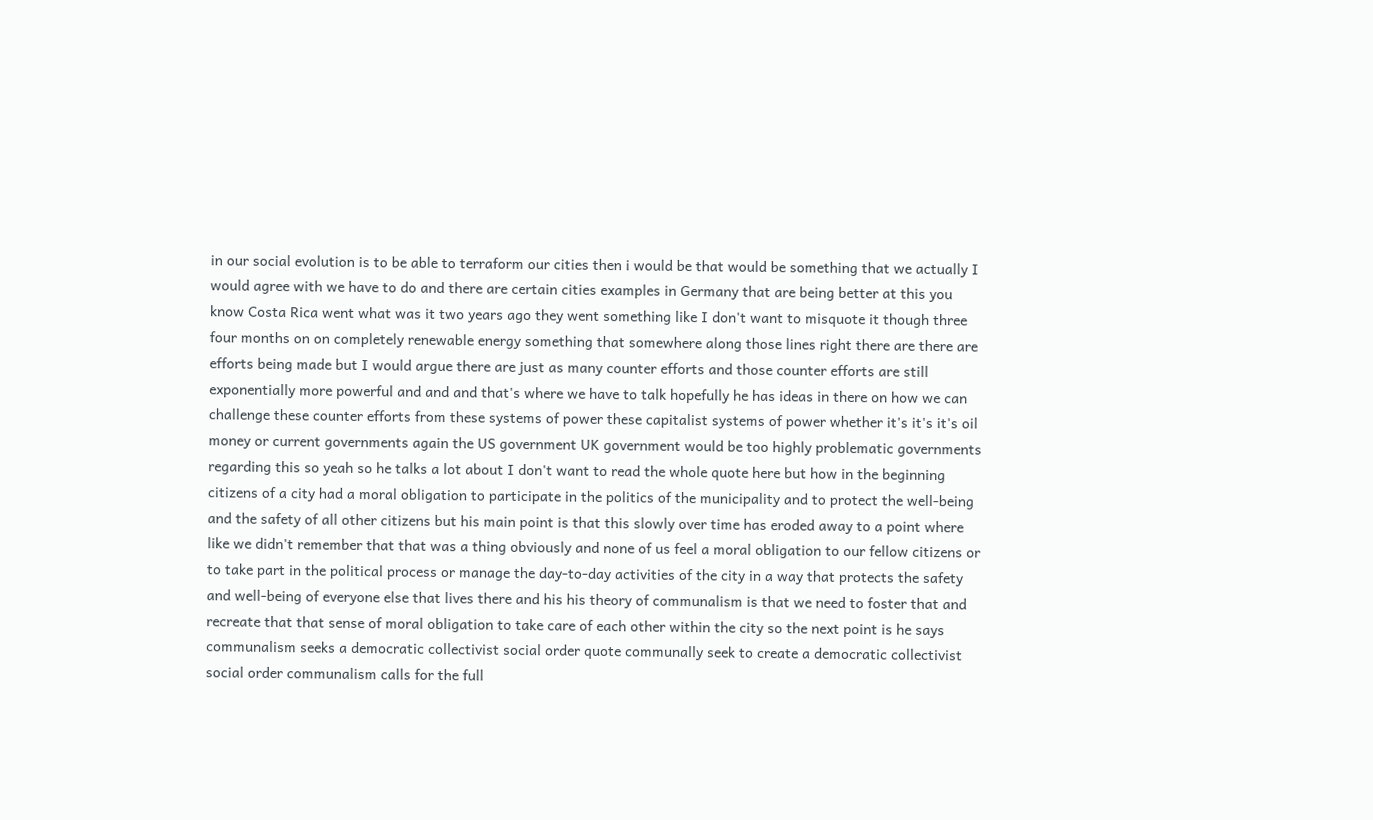in our social evolution is to be able to terraform our cities then i would be that would be something that we actually I would agree with we have to do and there are certain cities examples in Germany that are being better at this you know Costa Rica went what was it two years ago they went something like I don't want to misquote it though three four months on on completely renewable energy something that somewhere along those lines right there are there are efforts being made but I would argue there are just as many counter efforts and those counter efforts are still exponentially more powerful and and and that's where we have to talk hopefully he has ideas in there on how we can challenge these counter efforts from these systems of power these capitalist systems of power whether it's it's it's oil money or current governments again the US government UK government would be too highly problematic governments regarding this so yeah so he talks a lot about I don't want to read the whole quote here but how in the beginning citizens of a city had a moral obligation to participate in the politics of the municipality and to protect the well-being and the safety of all other citizens but his main point is that this slowly over time has eroded away to a point where like we didn't remember that that was a thing obviously and none of us feel a moral obligation to our fellow citizens or to take part in the political process or manage the day-to-day activities of the city in a way that protects the safety and well-being of everyone else that lives there and his his theory of communalism is that we need to foster that and recreate that that sense of moral obligation to take care of each other within the city so the next point is he says communalism seeks a democratic collectivist social order quote communally seek to create a democratic collectivist social order communalism calls for the full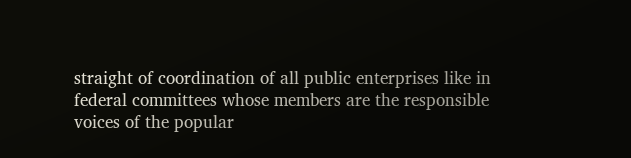straight of coordination of all public enterprises like in federal committees whose members are the responsible voices of the popular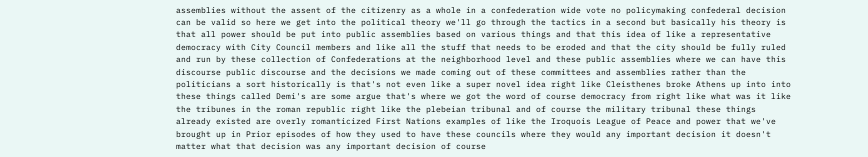assemblies without the assent of the citizenry as a whole in a confederation wide vote no policymaking confederal decision can be valid so here we get into the political theory we'll go through the tactics in a second but basically his theory is that all power should be put into public assemblies based on various things and that this idea of like a representative democracy with City Council members and like all the stuff that needs to be eroded and that the city should be fully ruled and run by these collection of Confederations at the neighborhood level and these public assemblies where we can have this discourse public discourse and the decisions we made coming out of these committees and assemblies rather than the politicians a sort historically is that's not even like a super novel idea right like Cleisthenes broke Athens up into into these things called Demi's are some argue that's where we got the word of course democracy from right like what was it like the tribunes in the roman republic right like the plebeian tribunal and of course the military tribunal these things already existed are overly romanticized First Nations examples of like the Iroquois League of Peace and power that we've brought up in Prior episodes of how they used to have these councils where they would any important decision it doesn't matter what that decision was any important decision of course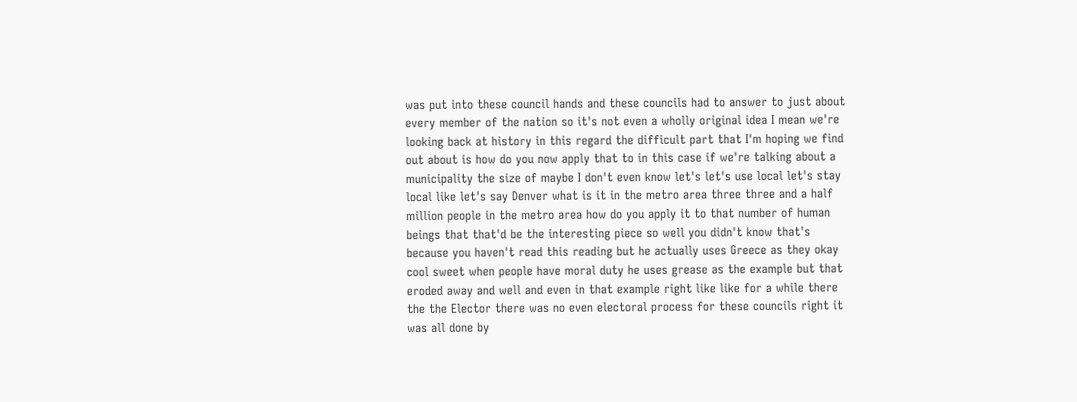was put into these council hands and these councils had to answer to just about every member of the nation so it's not even a wholly original idea I mean we're looking back at history in this regard the difficult part that I'm hoping we find out about is how do you now apply that to in this case if we're talking about a municipality the size of maybe I don't even know let's let's use local let's stay local like let's say Denver what is it in the metro area three three and a half million people in the metro area how do you apply it to that number of human beings that that'd be the interesting piece so well you didn't know that's because you haven't read this reading but he actually uses Greece as they okay cool sweet when people have moral duty he uses grease as the example but that eroded away and well and even in that example right like like for a while there the the Elector there was no even electoral process for these councils right it was all done by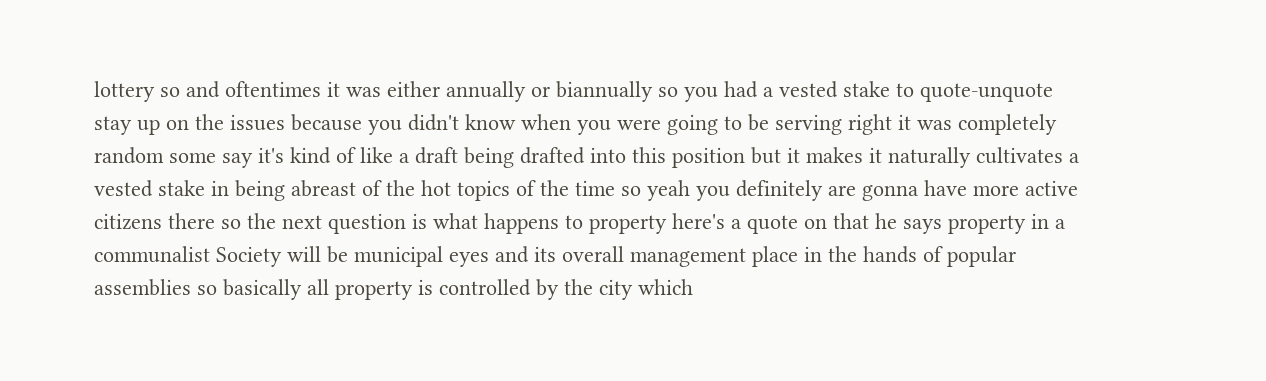lottery so and oftentimes it was either annually or biannually so you had a vested stake to quote-unquote stay up on the issues because you didn't know when you were going to be serving right it was completely random some say it's kind of like a draft being drafted into this position but it makes it naturally cultivates a vested stake in being abreast of the hot topics of the time so yeah you definitely are gonna have more active citizens there so the next question is what happens to property here's a quote on that he says property in a communalist Society will be municipal eyes and its overall management place in the hands of popular assemblies so basically all property is controlled by the city which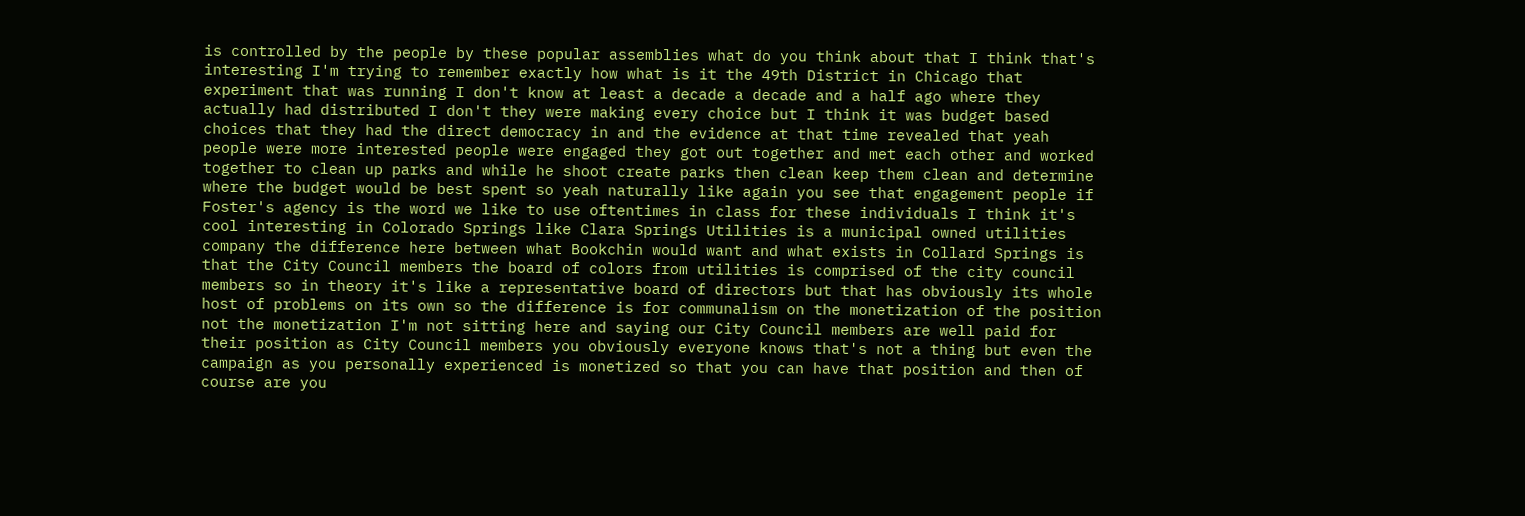is controlled by the people by these popular assemblies what do you think about that I think that's interesting I'm trying to remember exactly how what is it the 49th District in Chicago that experiment that was running I don't know at least a decade a decade and a half ago where they actually had distributed I don't they were making every choice but I think it was budget based choices that they had the direct democracy in and the evidence at that time revealed that yeah people were more interested people were engaged they got out together and met each other and worked together to clean up parks and while he shoot create parks then clean keep them clean and determine where the budget would be best spent so yeah naturally like again you see that engagement people if Foster's agency is the word we like to use oftentimes in class for these individuals I think it's cool interesting in Colorado Springs like Clara Springs Utilities is a municipal owned utilities company the difference here between what Bookchin would want and what exists in Collard Springs is that the City Council members the board of colors from utilities is comprised of the city council members so in theory it's like a representative board of directors but that has obviously its whole host of problems on its own so the difference is for communalism on the monetization of the position not the monetization I'm not sitting here and saying our City Council members are well paid for their position as City Council members you obviously everyone knows that's not a thing but even the campaign as you personally experienced is monetized so that you can have that position and then of course are you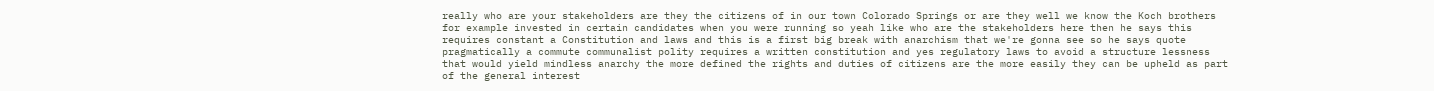really who are your stakeholders are they the citizens of in our town Colorado Springs or are they well we know the Koch brothers for example invested in certain candidates when you were running so yeah like who are the stakeholders here then he says this requires constant a Constitution and laws and this is a first big break with anarchism that we're gonna see so he says quote pragmatically a commute communalist polity requires a written constitution and yes regulatory laws to avoid a structure lessness that would yield mindless anarchy the more defined the rights and duties of citizens are the more easily they can be upheld as part of the general interest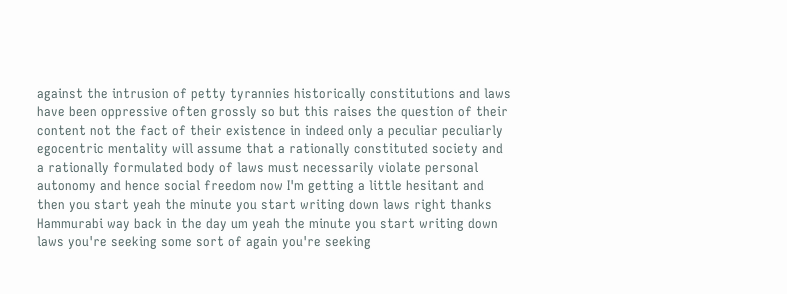against the intrusion of petty tyrannies historically constitutions and laws have been oppressive often grossly so but this raises the question of their content not the fact of their existence in indeed only a peculiar peculiarly egocentric mentality will assume that a rationally constituted society and a rationally formulated body of laws must necessarily violate personal autonomy and hence social freedom now I'm getting a little hesitant and then you start yeah the minute you start writing down laws right thanks Hammurabi way back in the day um yeah the minute you start writing down laws you're seeking some sort of again you're seeking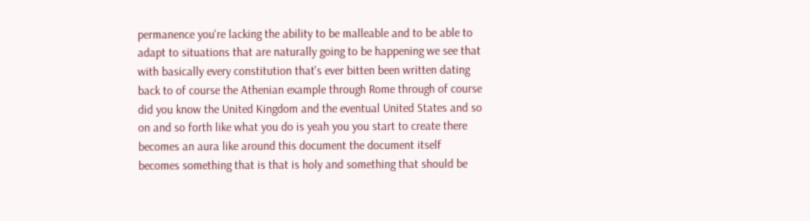permanence you're lacking the ability to be malleable and to be able to adapt to situations that are naturally going to be happening we see that with basically every constitution that's ever bitten been written dating back to of course the Athenian example through Rome through of course did you know the United Kingdom and the eventual United States and so on and so forth like what you do is yeah you you start to create there becomes an aura like around this document the document itself becomes something that is that is holy and something that should be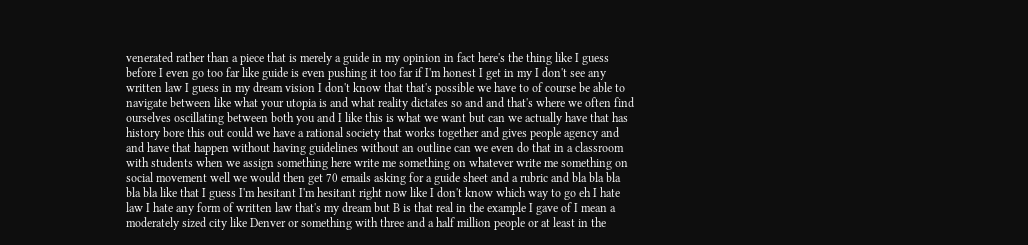venerated rather than a piece that is merely a guide in my opinion in fact here's the thing like I guess before I even go too far like guide is even pushing it too far if I'm honest I get in my I don't see any written law I guess in my dream vision I don't know that that's possible we have to of course be able to navigate between like what your utopia is and what reality dictates so and and that's where we often find ourselves oscillating between both you and I like this is what we want but can we actually have that has history bore this out could we have a rational society that works together and gives people agency and and have that happen without having guidelines without an outline can we even do that in a classroom with students when we assign something here write me something on whatever write me something on social movement well we would then get 70 emails asking for a guide sheet and a rubric and bla bla bla bla bla like that I guess I'm hesitant I'm hesitant right now like I don't know which way to go eh I hate law I hate any form of written law that's my dream but B is that real in the example I gave of I mean a moderately sized city like Denver or something with three and a half million people or at least in the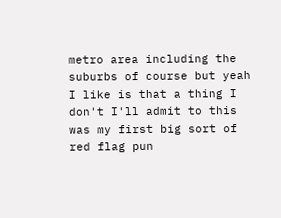metro area including the suburbs of course but yeah I like is that a thing I don't I'll admit to this was my first big sort of red flag pun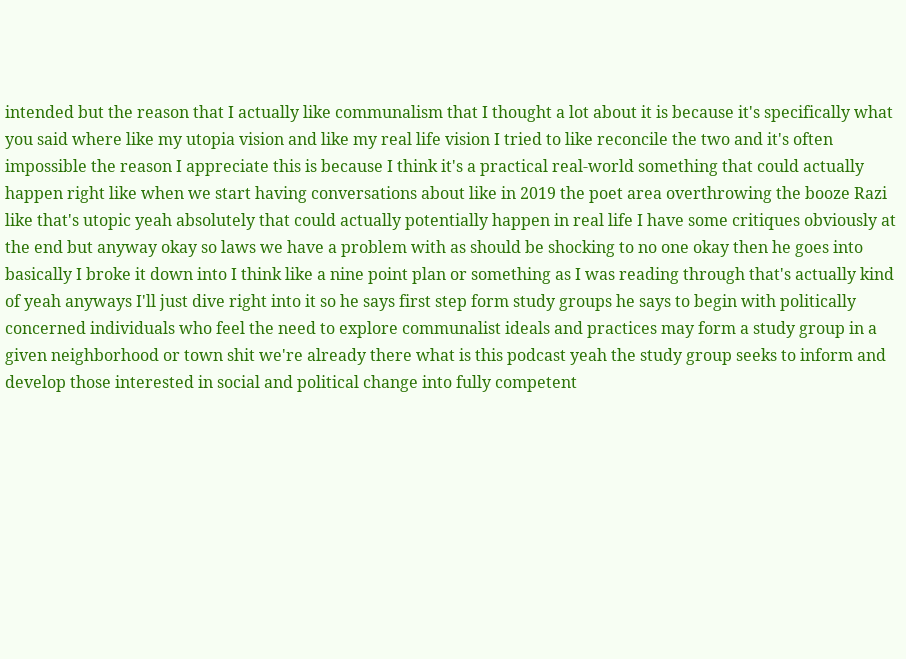intended but the reason that I actually like communalism that I thought a lot about it is because it's specifically what you said where like my utopia vision and like my real life vision I tried to like reconcile the two and it's often impossible the reason I appreciate this is because I think it's a practical real-world something that could actually happen right like when we start having conversations about like in 2019 the poet area overthrowing the booze Razi like that's utopic yeah absolutely that could actually potentially happen in real life I have some critiques obviously at the end but anyway okay so laws we have a problem with as should be shocking to no one okay then he goes into basically I broke it down into I think like a nine point plan or something as I was reading through that's actually kind of yeah anyways I'll just dive right into it so he says first step form study groups he says to begin with politically concerned individuals who feel the need to explore communalist ideals and practices may form a study group in a given neighborhood or town shit we're already there what is this podcast yeah the study group seeks to inform and develop those interested in social and political change into fully competent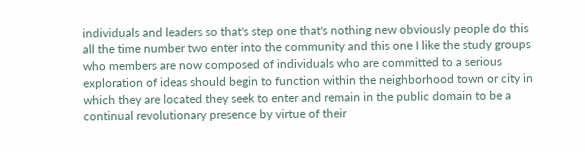individuals and leaders so that's step one that's nothing new obviously people do this all the time number two enter into the community and this one I like the study groups who members are now composed of individuals who are committed to a serious exploration of ideas should begin to function within the neighborhood town or city in which they are located they seek to enter and remain in the public domain to be a continual revolutionary presence by virtue of their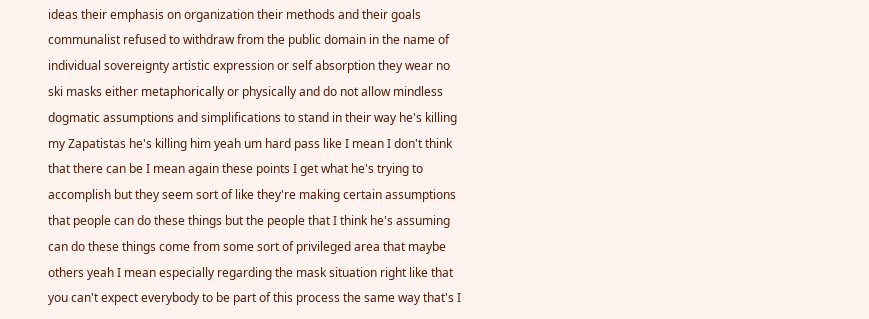ideas their emphasis on organization their methods and their goals communalist refused to withdraw from the public domain in the name of individual sovereignty artistic expression or self absorption they wear no ski masks either metaphorically or physically and do not allow mindless dogmatic assumptions and simplifications to stand in their way he's killing my Zapatistas he's killing him yeah um hard pass like I mean I don't think that there can be I mean again these points I get what he's trying to accomplish but they seem sort of like they're making certain assumptions that people can do these things but the people that I think he's assuming can do these things come from some sort of privileged area that maybe others yeah I mean especially regarding the mask situation right like that you can't expect everybody to be part of this process the same way that's I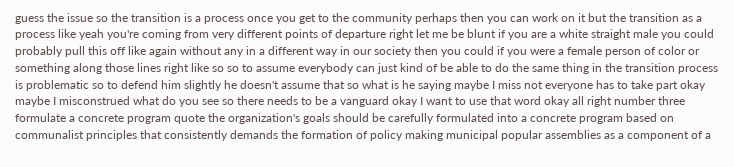guess the issue so the transition is a process once you get to the community perhaps then you can work on it but the transition as a process like yeah you're coming from very different points of departure right let me be blunt if you are a white straight male you could probably pull this off like again without any in a different way in our society then you could if you were a female person of color or something along those lines right like so so to assume everybody can just kind of be able to do the same thing in the transition process is problematic so to defend him slightly he doesn't assume that so what is he saying maybe I miss not everyone has to take part okay maybe I misconstrued what do you see so there needs to be a vanguard okay I want to use that word okay all right number three formulate a concrete program quote the organization's goals should be carefully formulated into a concrete program based on communalist principles that consistently demands the formation of policy making municipal popular assemblies as a component of a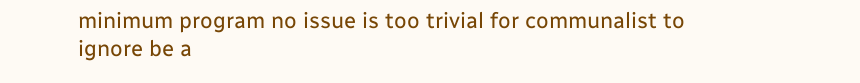minimum program no issue is too trivial for communalist to ignore be a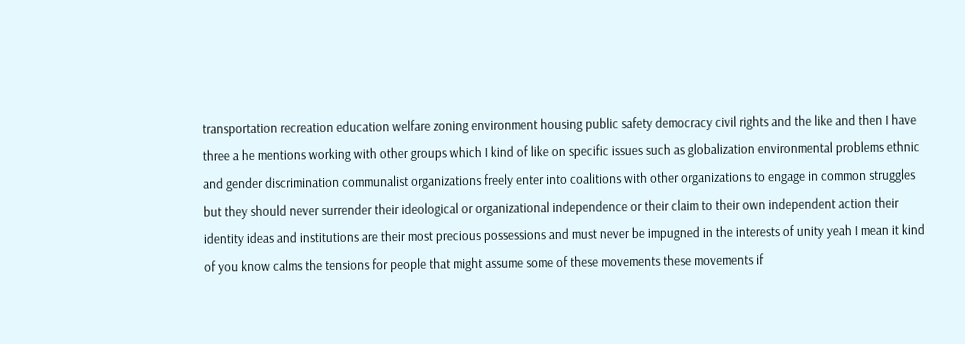transportation recreation education welfare zoning environment housing public safety democracy civil rights and the like and then I have three a he mentions working with other groups which I kind of like on specific issues such as globalization environmental problems ethnic and gender discrimination communalist organizations freely enter into coalitions with other organizations to engage in common struggles but they should never surrender their ideological or organizational independence or their claim to their own independent action their identity ideas and institutions are their most precious possessions and must never be impugned in the interests of unity yeah I mean it kind of you know calms the tensions for people that might assume some of these movements these movements if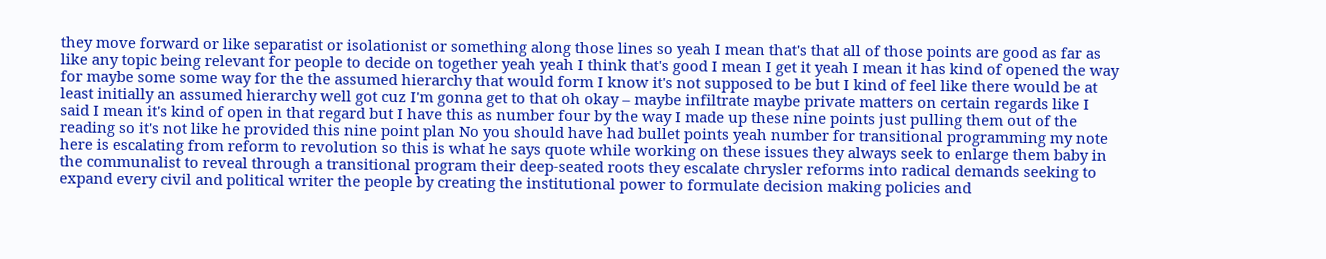they move forward or like separatist or isolationist or something along those lines so yeah I mean that's that all of those points are good as far as like any topic being relevant for people to decide on together yeah yeah I think that's good I mean I get it yeah I mean it has kind of opened the way for maybe some some way for the the assumed hierarchy that would form I know it's not supposed to be but I kind of feel like there would be at least initially an assumed hierarchy well got cuz I'm gonna get to that oh okay – maybe infiltrate maybe private matters on certain regards like I said I mean it's kind of open in that regard but I have this as number four by the way I made up these nine points just pulling them out of the reading so it's not like he provided this nine point plan No you should have had bullet points yeah number for transitional programming my note here is escalating from reform to revolution so this is what he says quote while working on these issues they always seek to enlarge them baby in the communalist to reveal through a transitional program their deep-seated roots they escalate chrysler reforms into radical demands seeking to expand every civil and political writer the people by creating the institutional power to formulate decision making policies and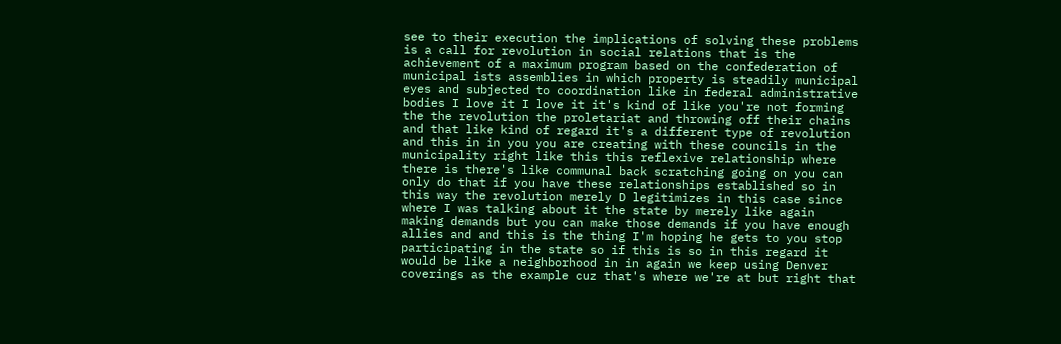see to their execution the implications of solving these problems is a call for revolution in social relations that is the achievement of a maximum program based on the confederation of municipal ists assemblies in which property is steadily municipal eyes and subjected to coordination like in federal administrative bodies I love it I love it it's kind of like you're not forming the the revolution the proletariat and throwing off their chains and that like kind of regard it's a different type of revolution and this in in you you are creating with these councils in the municipality right like this this reflexive relationship where there is there's like communal back scratching going on you can only do that if you have these relationships established so in this way the revolution merely D legitimizes in this case since where I was talking about it the state by merely like again making demands but you can make those demands if you have enough allies and and this is the thing I'm hoping he gets to you stop participating in the state so if this is so in this regard it would be like a neighborhood in in again we keep using Denver coverings as the example cuz that's where we're at but right that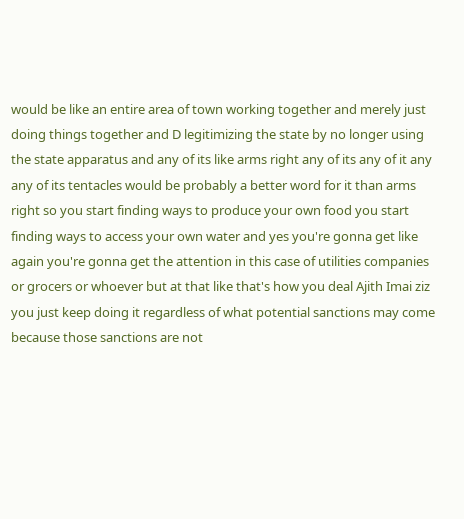would be like an entire area of town working together and merely just doing things together and D legitimizing the state by no longer using the state apparatus and any of its like arms right any of its any of it any any of its tentacles would be probably a better word for it than arms right so you start finding ways to produce your own food you start finding ways to access your own water and yes you're gonna get like again you're gonna get the attention in this case of utilities companies or grocers or whoever but at that like that's how you deal Ajith Imai ziz you just keep doing it regardless of what potential sanctions may come because those sanctions are not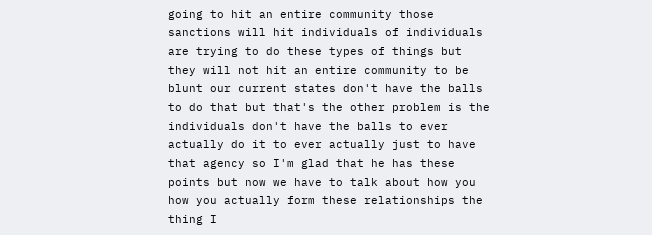going to hit an entire community those sanctions will hit individuals of individuals are trying to do these types of things but they will not hit an entire community to be blunt our current states don't have the balls to do that but that's the other problem is the individuals don't have the balls to ever actually do it to ever actually just to have that agency so I'm glad that he has these points but now we have to talk about how you how you actually form these relationships the thing I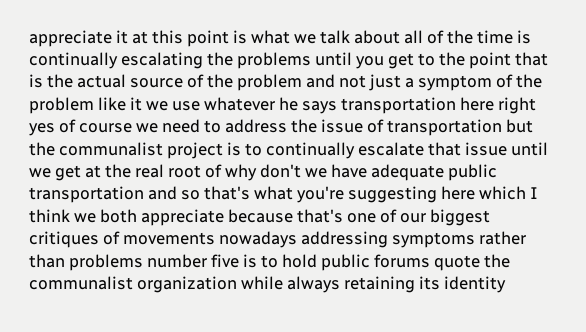appreciate it at this point is what we talk about all of the time is continually escalating the problems until you get to the point that is the actual source of the problem and not just a symptom of the problem like it we use whatever he says transportation here right yes of course we need to address the issue of transportation but the communalist project is to continually escalate that issue until we get at the real root of why don't we have adequate public transportation and so that's what you're suggesting here which I think we both appreciate because that's one of our biggest critiques of movements nowadays addressing symptoms rather than problems number five is to hold public forums quote the communalist organization while always retaining its identity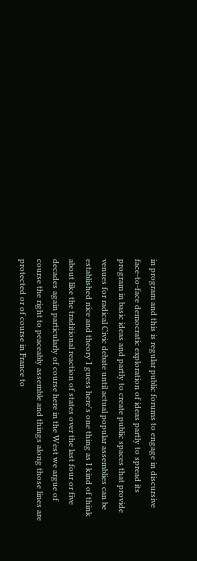in program and this is regular public forums to engage in discursive face-to-face democratic exploration of ideas partly to spread its program in basic ideas and partly to create public spaces that provide venues for radical Civic debate until actual popular assemblies can be established nice and theory I guess here's one thing as I kind of think about like the traditional reaction of states over the last four or five decades again particularly of course here in the West we argue of course the right to peaceably assemble and things along those lines are protected or of course in France to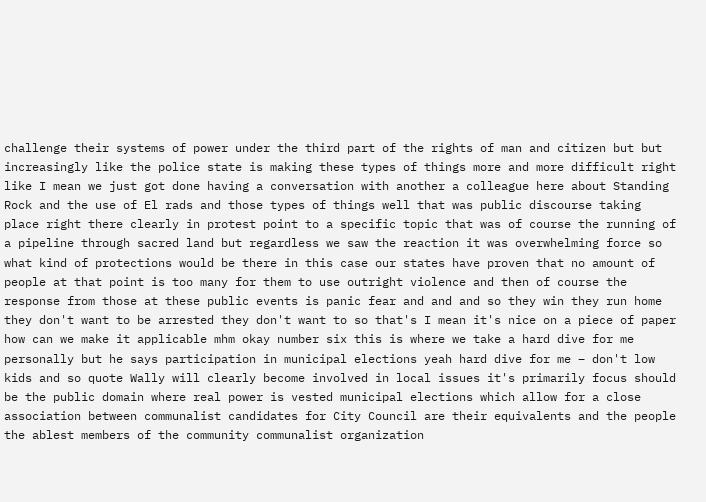challenge their systems of power under the third part of the rights of man and citizen but but increasingly like the police state is making these types of things more and more difficult right like I mean we just got done having a conversation with another a colleague here about Standing Rock and the use of El rads and those types of things well that was public discourse taking place right there clearly in protest point to a specific topic that was of course the running of a pipeline through sacred land but regardless we saw the reaction it was overwhelming force so what kind of protections would be there in this case our states have proven that no amount of people at that point is too many for them to use outright violence and then of course the response from those at these public events is panic fear and and and so they win they run home they don't want to be arrested they don't want to so that's I mean it's nice on a piece of paper how can we make it applicable mhm okay number six this is where we take a hard dive for me personally but he says participation in municipal elections yeah hard dive for me – don't low kids and so quote Wally will clearly become involved in local issues it's primarily focus should be the public domain where real power is vested municipal elections which allow for a close association between communalist candidates for City Council are their equivalents and the people the ablest members of the community communalist organization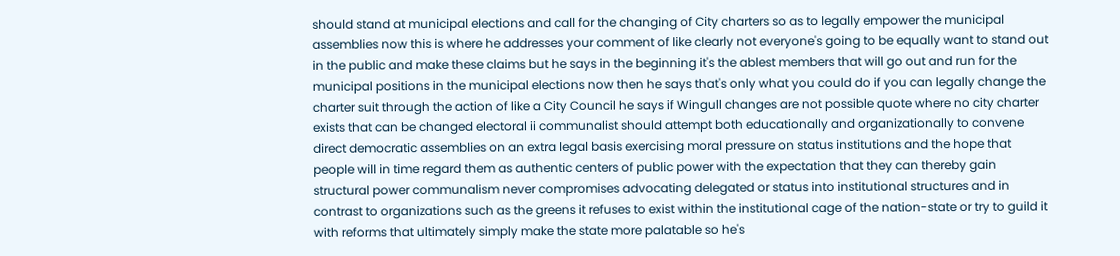should stand at municipal elections and call for the changing of City charters so as to legally empower the municipal assemblies now this is where he addresses your comment of like clearly not everyone's going to be equally want to stand out in the public and make these claims but he says in the beginning it's the ablest members that will go out and run for the municipal positions in the municipal elections now then he says that's only what you could do if you can legally change the charter suit through the action of like a City Council he says if Wingull changes are not possible quote where no city charter exists that can be changed electoral ii communalist should attempt both educationally and organizationally to convene direct democratic assemblies on an extra legal basis exercising moral pressure on status institutions and the hope that people will in time regard them as authentic centers of public power with the expectation that they can thereby gain structural power communalism never compromises advocating delegated or status into institutional structures and in contrast to organizations such as the greens it refuses to exist within the institutional cage of the nation-state or try to guild it with reforms that ultimately simply make the state more palatable so he's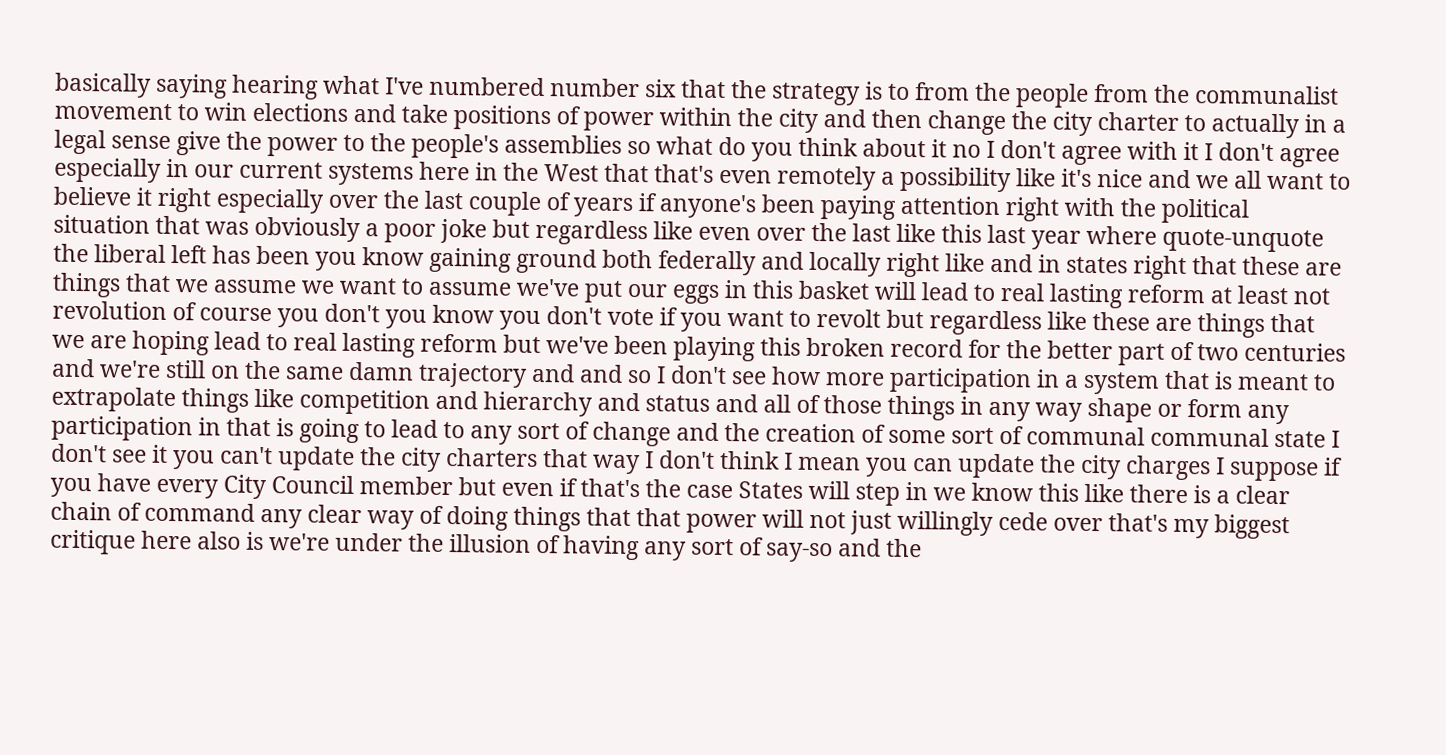basically saying hearing what I've numbered number six that the strategy is to from the people from the communalist movement to win elections and take positions of power within the city and then change the city charter to actually in a legal sense give the power to the people's assemblies so what do you think about it no I don't agree with it I don't agree especially in our current systems here in the West that that's even remotely a possibility like it's nice and we all want to believe it right especially over the last couple of years if anyone's been paying attention right with the political situation that was obviously a poor joke but regardless like even over the last like this last year where quote-unquote the liberal left has been you know gaining ground both federally and locally right like and in states right that these are things that we assume we want to assume we've put our eggs in this basket will lead to real lasting reform at least not revolution of course you don't you know you don't vote if you want to revolt but regardless like these are things that we are hoping lead to real lasting reform but we've been playing this broken record for the better part of two centuries and we're still on the same damn trajectory and and so I don't see how more participation in a system that is meant to extrapolate things like competition and hierarchy and status and all of those things in any way shape or form any participation in that is going to lead to any sort of change and the creation of some sort of communal communal state I don't see it you can't update the city charters that way I don't think I mean you can update the city charges I suppose if you have every City Council member but even if that's the case States will step in we know this like there is a clear chain of command any clear way of doing things that that power will not just willingly cede over that's my biggest critique here also is we're under the illusion of having any sort of say-so and the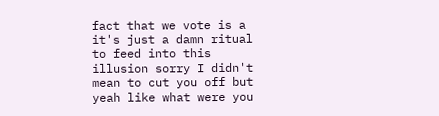fact that we vote is a it's just a damn ritual to feed into this illusion sorry I didn't mean to cut you off but yeah like what were you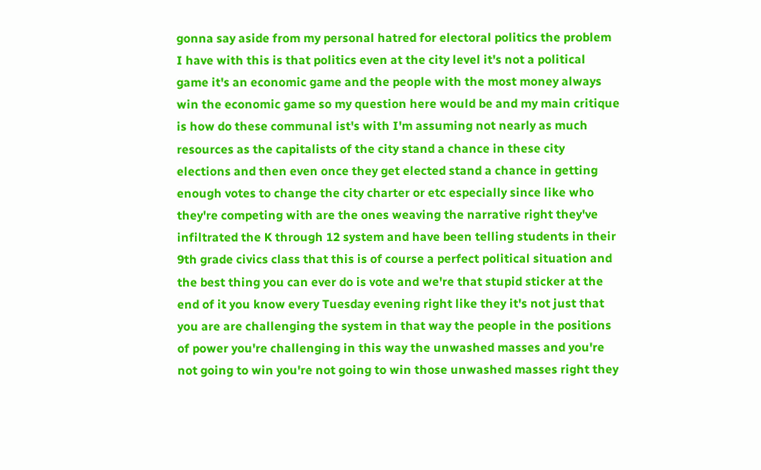gonna say aside from my personal hatred for electoral politics the problem I have with this is that politics even at the city level it's not a political game it's an economic game and the people with the most money always win the economic game so my question here would be and my main critique is how do these communal ist's with I'm assuming not nearly as much resources as the capitalists of the city stand a chance in these city elections and then even once they get elected stand a chance in getting enough votes to change the city charter or etc especially since like who they're competing with are the ones weaving the narrative right they've infiltrated the K through 12 system and have been telling students in their 9th grade civics class that this is of course a perfect political situation and the best thing you can ever do is vote and we're that stupid sticker at the end of it you know every Tuesday evening right like they it's not just that you are are challenging the system in that way the people in the positions of power you're challenging in this way the unwashed masses and you're not going to win you're not going to win those unwashed masses right they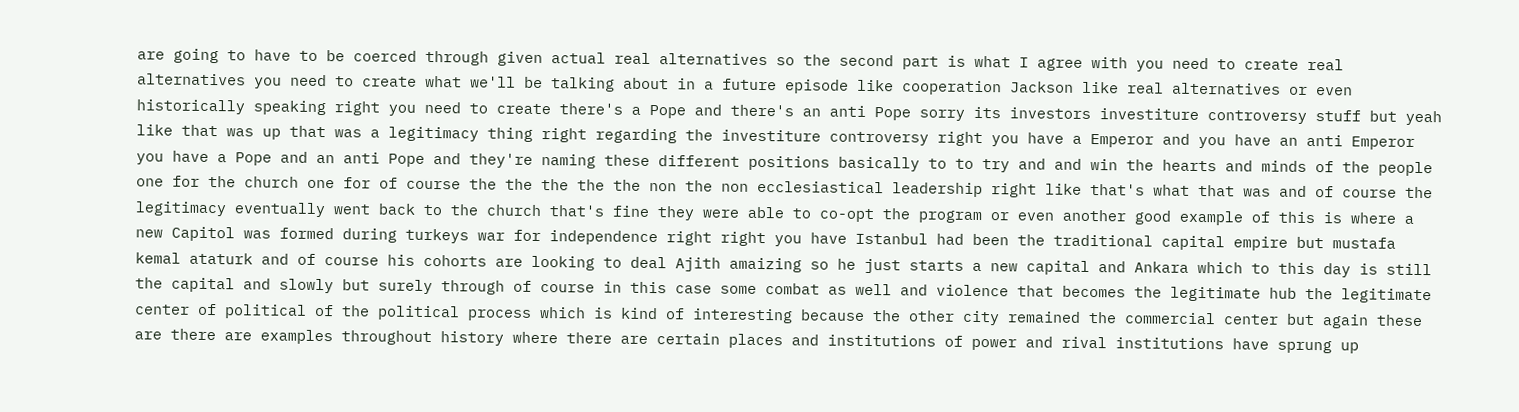are going to have to be coerced through given actual real alternatives so the second part is what I agree with you need to create real alternatives you need to create what we'll be talking about in a future episode like cooperation Jackson like real alternatives or even historically speaking right you need to create there's a Pope and there's an anti Pope sorry its investors investiture controversy stuff but yeah like that was up that was a legitimacy thing right regarding the investiture controversy right you have a Emperor and you have an anti Emperor you have a Pope and an anti Pope and they're naming these different positions basically to to try and and win the hearts and minds of the people one for the church one for of course the the the the the non the non ecclesiastical leadership right like that's what that was and of course the legitimacy eventually went back to the church that's fine they were able to co-opt the program or even another good example of this is where a new Capitol was formed during turkeys war for independence right right you have Istanbul had been the traditional capital empire but mustafa kemal ataturk and of course his cohorts are looking to deal Ajith amaizing so he just starts a new capital and Ankara which to this day is still the capital and slowly but surely through of course in this case some combat as well and violence that becomes the legitimate hub the legitimate center of political of the political process which is kind of interesting because the other city remained the commercial center but again these are there are examples throughout history where there are certain places and institutions of power and rival institutions have sprung up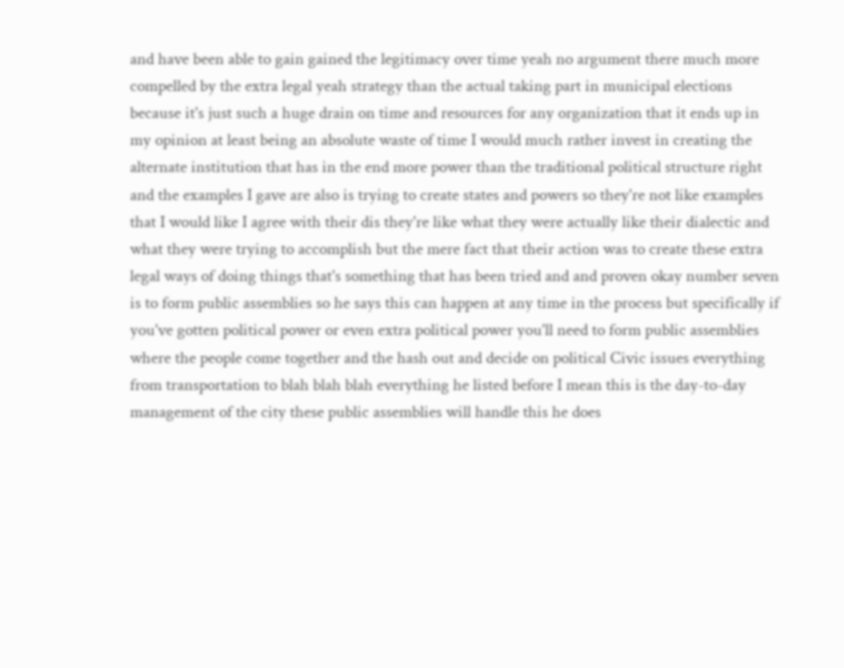and have been able to gain gained the legitimacy over time yeah no argument there much more compelled by the extra legal yeah strategy than the actual taking part in municipal elections because it's just such a huge drain on time and resources for any organization that it ends up in my opinion at least being an absolute waste of time I would much rather invest in creating the alternate institution that has in the end more power than the traditional political structure right and the examples I gave are also is trying to create states and powers so they're not like examples that I would like I agree with their dis they're like what they were actually like their dialectic and what they were trying to accomplish but the mere fact that their action was to create these extra legal ways of doing things that's something that has been tried and and proven okay number seven is to form public assemblies so he says this can happen at any time in the process but specifically if you've gotten political power or even extra political power you'll need to form public assemblies where the people come together and the hash out and decide on political Civic issues everything from transportation to blah blah blah everything he listed before I mean this is the day-to-day management of the city these public assemblies will handle this he does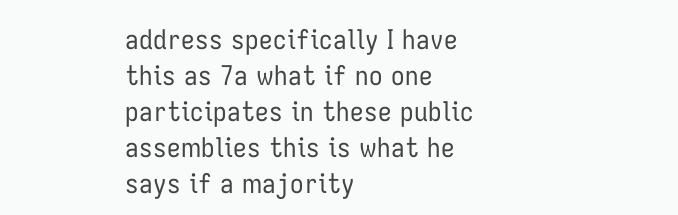address specifically I have this as 7a what if no one participates in these public assemblies this is what he says if a majority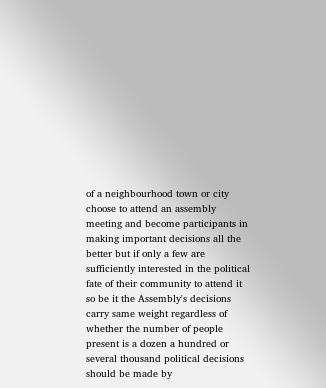of a neighbourhood town or city choose to attend an assembly meeting and become participants in making important decisions all the better but if only a few are sufficiently interested in the political fate of their community to attend it so be it the Assembly's decisions carry same weight regardless of whether the number of people present is a dozen a hundred or several thousand political decisions should be made by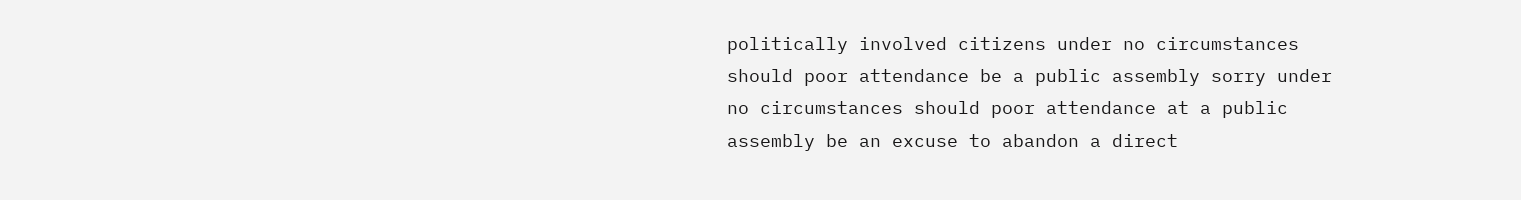politically involved citizens under no circumstances should poor attendance be a public assembly sorry under no circumstances should poor attendance at a public assembly be an excuse to abandon a direct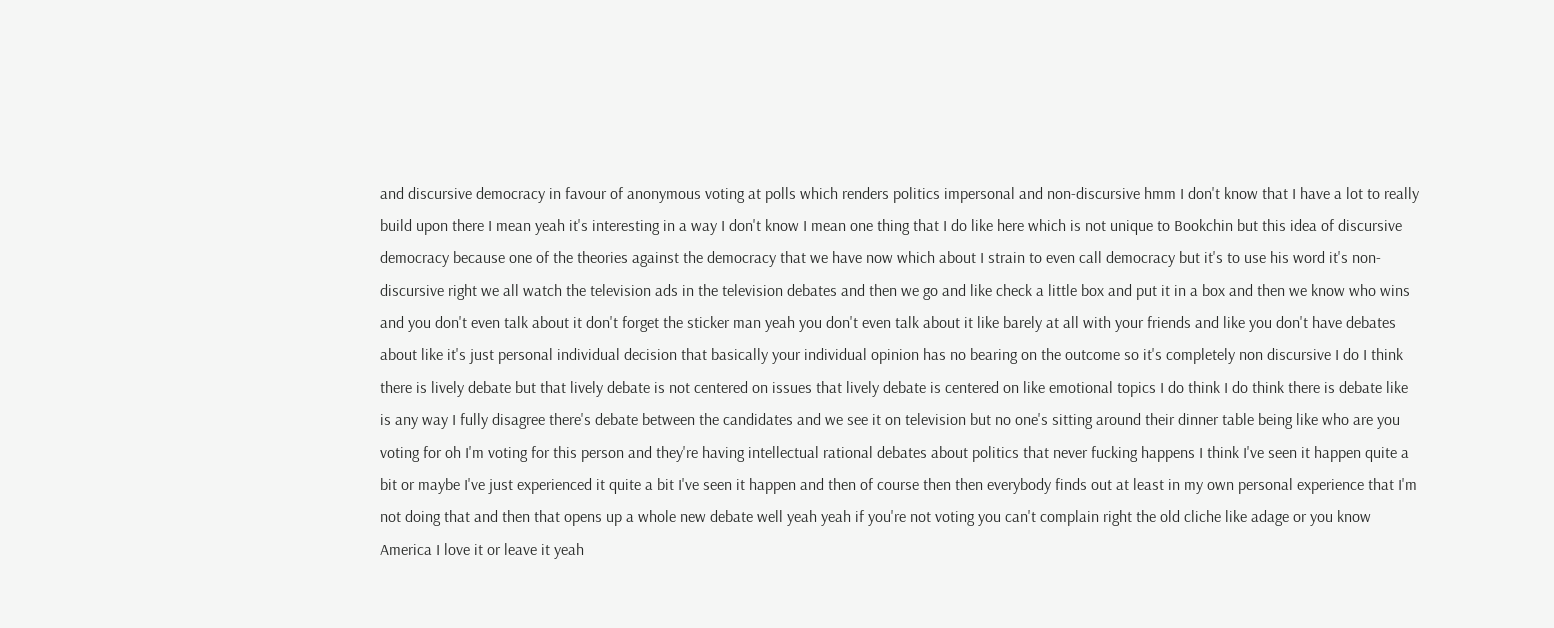and discursive democracy in favour of anonymous voting at polls which renders politics impersonal and non-discursive hmm I don't know that I have a lot to really build upon there I mean yeah it's interesting in a way I don't know I mean one thing that I do like here which is not unique to Bookchin but this idea of discursive democracy because one of the theories against the democracy that we have now which about I strain to even call democracy but it's to use his word it's non-discursive right we all watch the television ads in the television debates and then we go and like check a little box and put it in a box and then we know who wins and you don't even talk about it don't forget the sticker man yeah you don't even talk about it like barely at all with your friends and like you don't have debates about like it's just personal individual decision that basically your individual opinion has no bearing on the outcome so it's completely non discursive I do I think there is lively debate but that lively debate is not centered on issues that lively debate is centered on like emotional topics I do think I do think there is debate like is any way I fully disagree there's debate between the candidates and we see it on television but no one's sitting around their dinner table being like who are you voting for oh I'm voting for this person and they're having intellectual rational debates about politics that never fucking happens I think I've seen it happen quite a bit or maybe I've just experienced it quite a bit I've seen it happen and then of course then then everybody finds out at least in my own personal experience that I'm not doing that and then that opens up a whole new debate well yeah yeah if you're not voting you can't complain right the old cliche like adage or you know America I love it or leave it yeah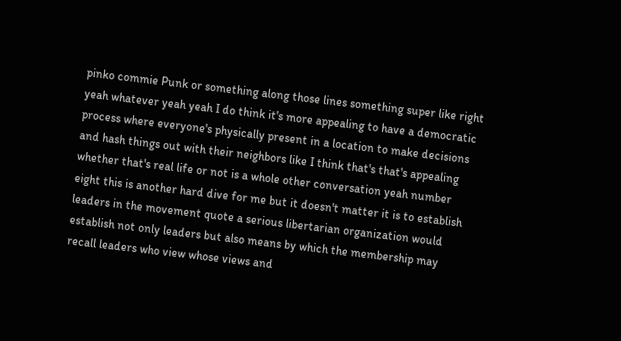pinko commie Punk or something along those lines something super like right yeah whatever yeah yeah I do think it's more appealing to have a democratic process where everyone's physically present in a location to make decisions and hash things out with their neighbors like I think that's that's appealing whether that's real life or not is a whole other conversation yeah number eight this is another hard dive for me but it doesn't matter it is to establish leaders in the movement quote a serious libertarian organization would establish not only leaders but also means by which the membership may recall leaders who view whose views and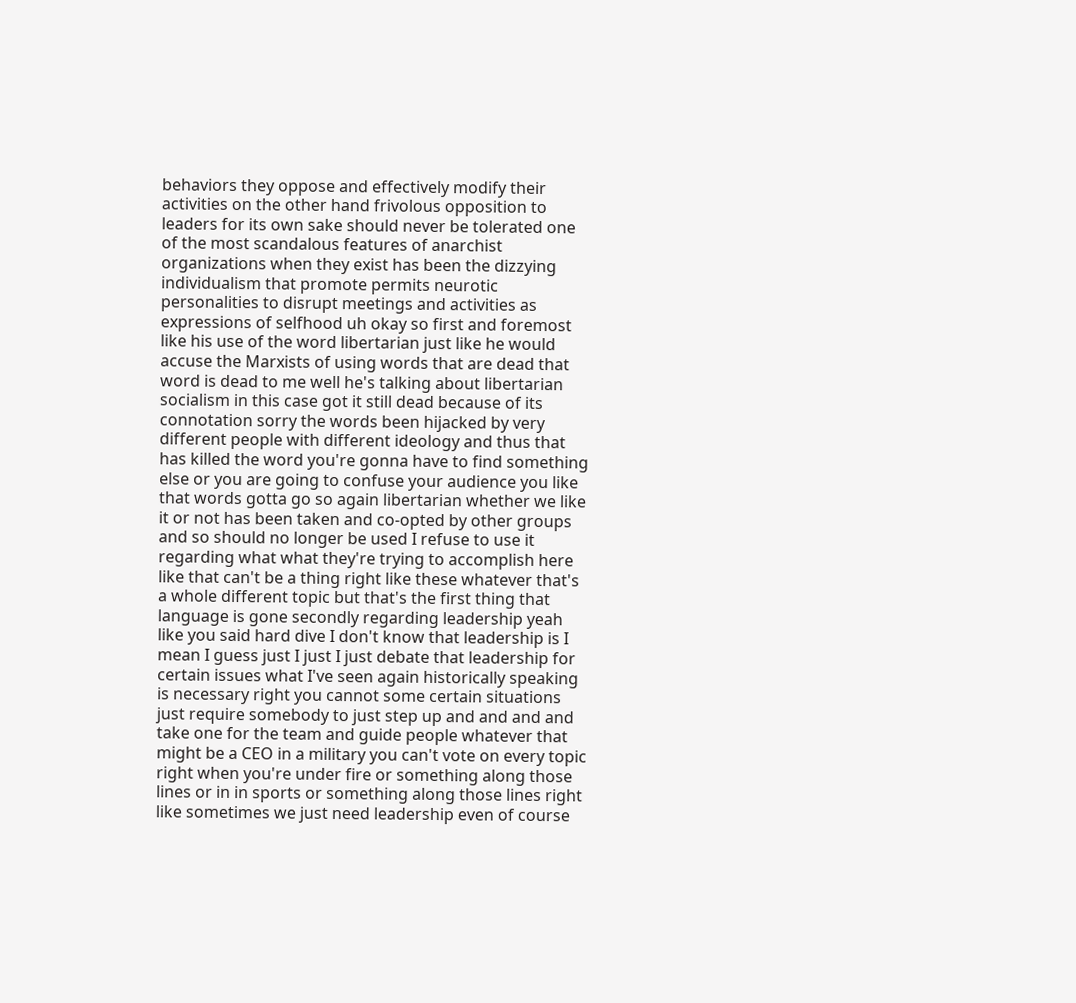behaviors they oppose and effectively modify their activities on the other hand frivolous opposition to leaders for its own sake should never be tolerated one of the most scandalous features of anarchist organizations when they exist has been the dizzying individualism that promote permits neurotic personalities to disrupt meetings and activities as expressions of selfhood uh okay so first and foremost like his use of the word libertarian just like he would accuse the Marxists of using words that are dead that word is dead to me well he's talking about libertarian socialism in this case got it still dead because of its connotation sorry the words been hijacked by very different people with different ideology and thus that has killed the word you're gonna have to find something else or you are going to confuse your audience you like that words gotta go so again libertarian whether we like it or not has been taken and co-opted by other groups and so should no longer be used I refuse to use it regarding what what they're trying to accomplish here like that can't be a thing right like these whatever that's a whole different topic but that's the first thing that language is gone secondly regarding leadership yeah like you said hard dive I don't know that leadership is I mean I guess just I just I just debate that leadership for certain issues what I've seen again historically speaking is necessary right you cannot some certain situations just require somebody to just step up and and and and take one for the team and guide people whatever that might be a CEO in a military you can't vote on every topic right when you're under fire or something along those lines or in in sports or something along those lines right like sometimes we just need leadership even of course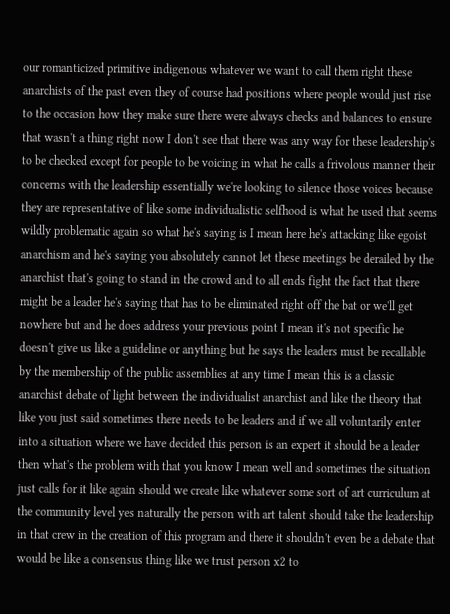our romanticized primitive indigenous whatever we want to call them right these anarchists of the past even they of course had positions where people would just rise to the occasion how they make sure there were always checks and balances to ensure that wasn't a thing right now I don't see that there was any way for these leadership's to be checked except for people to be voicing in what he calls a frivolous manner their concerns with the leadership essentially we're looking to silence those voices because they are representative of like some individualistic selfhood is what he used that seems wildly problematic again so what he's saying is I mean here he's attacking like egoist anarchism and he's saying you absolutely cannot let these meetings be derailed by the anarchist that's going to stand in the crowd and to all ends fight the fact that there might be a leader he's saying that has to be eliminated right off the bat or we'll get nowhere but and he does address your previous point I mean it's not specific he doesn't give us like a guideline or anything but he says the leaders must be recallable by the membership of the public assemblies at any time I mean this is a classic anarchist debate of light between the individualist anarchist and like the theory that like you just said sometimes there needs to be leaders and if we all voluntarily enter into a situation where we have decided this person is an expert it should be a leader then what's the problem with that you know I mean well and sometimes the situation just calls for it like again should we create like whatever some sort of art curriculum at the community level yes naturally the person with art talent should take the leadership in that crew in the creation of this program and there it shouldn't even be a debate that would be like a consensus thing like we trust person x2 to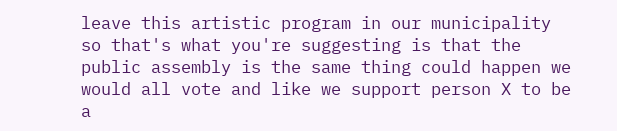leave this artistic program in our municipality so that's what you're suggesting is that the public assembly is the same thing could happen we would all vote and like we support person X to be a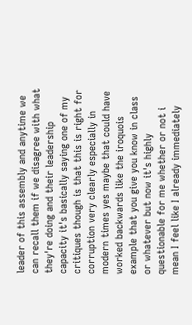leader of this assembly and anytime we can recall them if we disagree with what they're doing and their leadership capacity it's basically saying one of my critiques though is that this is right for corruption very clearly especially in modern times yes maybe that could have worked backwards like the iroquois example that you give you know in class or whatever but now it's highly questionable for me whether or not i mean I feel like I already immediately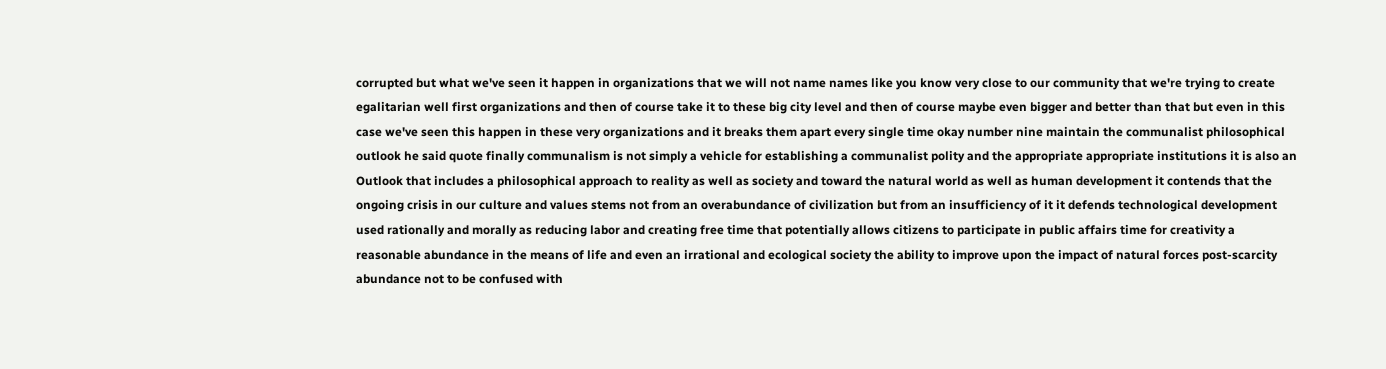corrupted but what we've seen it happen in organizations that we will not name names like you know very close to our community that we're trying to create egalitarian well first organizations and then of course take it to these big city level and then of course maybe even bigger and better than that but even in this case we've seen this happen in these very organizations and it breaks them apart every single time okay number nine maintain the communalist philosophical outlook he said quote finally communalism is not simply a vehicle for establishing a communalist polity and the appropriate appropriate institutions it is also an Outlook that includes a philosophical approach to reality as well as society and toward the natural world as well as human development it contends that the ongoing crisis in our culture and values stems not from an overabundance of civilization but from an insufficiency of it it defends technological development used rationally and morally as reducing labor and creating free time that potentially allows citizens to participate in public affairs time for creativity a reasonable abundance in the means of life and even an irrational and ecological society the ability to improve upon the impact of natural forces post-scarcity abundance not to be confused with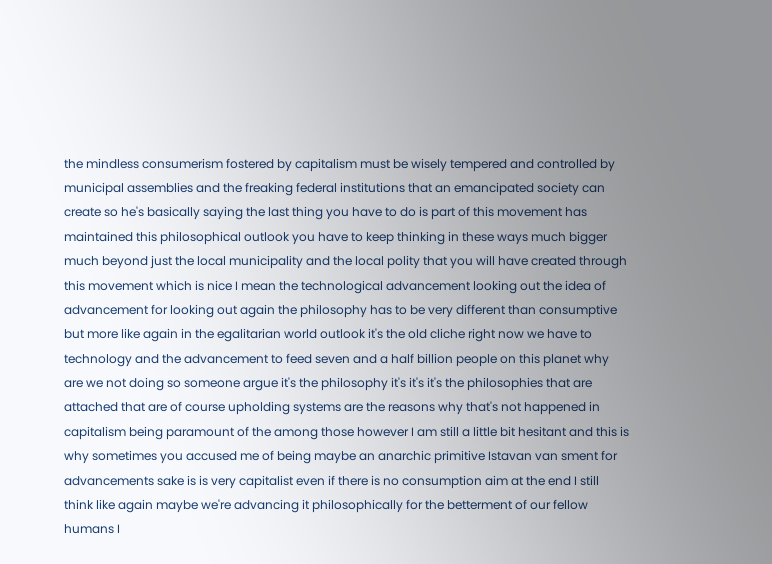the mindless consumerism fostered by capitalism must be wisely tempered and controlled by municipal assemblies and the freaking federal institutions that an emancipated society can create so he's basically saying the last thing you have to do is part of this movement has maintained this philosophical outlook you have to keep thinking in these ways much bigger much beyond just the local municipality and the local polity that you will have created through this movement which is nice I mean the technological advancement looking out the idea of advancement for looking out again the philosophy has to be very different than consumptive but more like again in the egalitarian world outlook it's the old cliche right now we have to technology and the advancement to feed seven and a half billion people on this planet why are we not doing so someone argue it's the philosophy it's it's it's the philosophies that are attached that are of course upholding systems are the reasons why that's not happened in capitalism being paramount of the among those however I am still a little bit hesitant and this is why sometimes you accused me of being maybe an anarchic primitive Istavan van sment for advancements sake is is very capitalist even if there is no consumption aim at the end I still think like again maybe we're advancing it philosophically for the betterment of our fellow humans I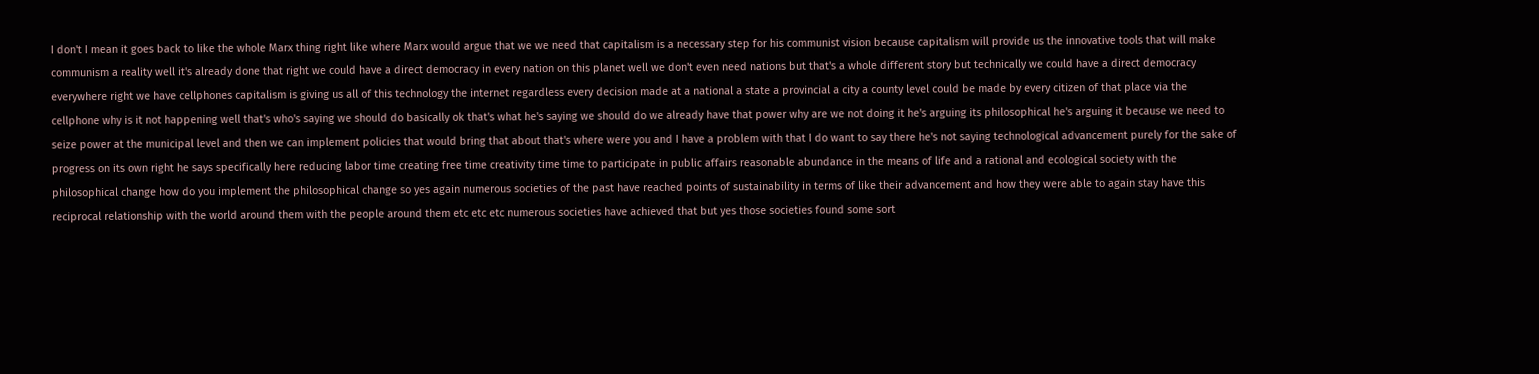I don't I mean it goes back to like the whole Marx thing right like where Marx would argue that we we need that capitalism is a necessary step for his communist vision because capitalism will provide us the innovative tools that will make communism a reality well it's already done that right we could have a direct democracy in every nation on this planet well we don't even need nations but that's a whole different story but technically we could have a direct democracy everywhere right we have cellphones capitalism is giving us all of this technology the internet regardless every decision made at a national a state a provincial a city a county level could be made by every citizen of that place via the cellphone why is it not happening well that's who's saying we should do basically ok that's what he's saying we should do we already have that power why are we not doing it he's arguing its philosophical he's arguing it because we need to seize power at the municipal level and then we can implement policies that would bring that about that's where were you and I have a problem with that I do want to say there he's not saying technological advancement purely for the sake of progress on its own right he says specifically here reducing labor time creating free time creativity time time to participate in public affairs reasonable abundance in the means of life and a rational and ecological society with the philosophical change how do you implement the philosophical change so yes again numerous societies of the past have reached points of sustainability in terms of like their advancement and how they were able to again stay have this reciprocal relationship with the world around them with the people around them etc etc etc numerous societies have achieved that but yes those societies found some sort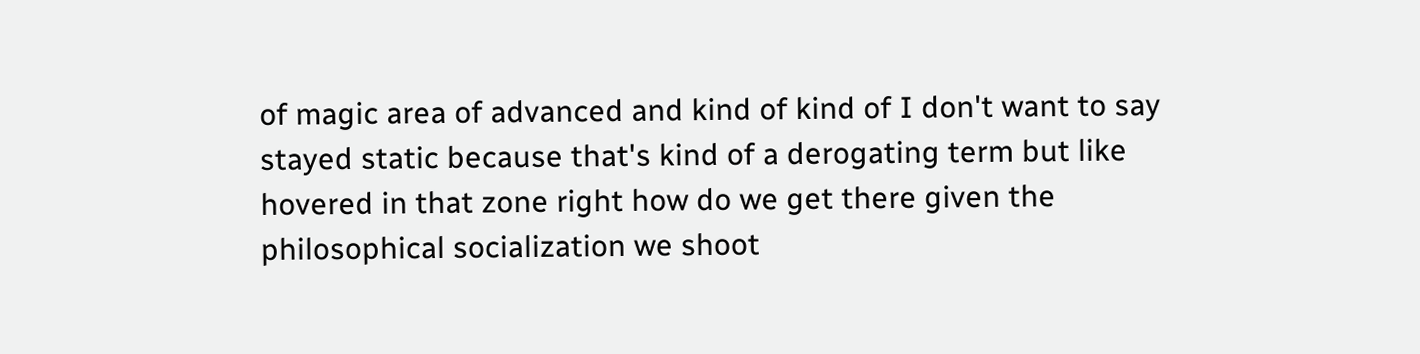of magic area of advanced and kind of kind of I don't want to say stayed static because that's kind of a derogating term but like hovered in that zone right how do we get there given the philosophical socialization we shoot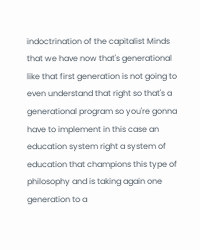indoctrination of the capitalist Minds that we have now that's generational like that first generation is not going to even understand that right so that's a generational program so you're gonna have to implement in this case an education system right a system of education that champions this type of philosophy and is taking again one generation to a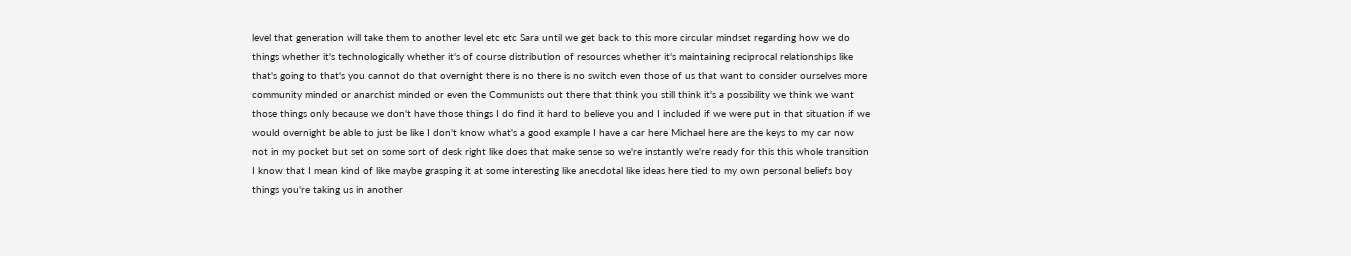level that generation will take them to another level etc etc Sara until we get back to this more circular mindset regarding how we do things whether it's technologically whether it's of course distribution of resources whether it's maintaining reciprocal relationships like that's going to that's you cannot do that overnight there is no there is no switch even those of us that want to consider ourselves more community minded or anarchist minded or even the Communists out there that think you still think it's a possibility we think we want those things only because we don't have those things I do find it hard to believe you and I included if we were put in that situation if we would overnight be able to just be like I don't know what's a good example I have a car here Michael here are the keys to my car now not in my pocket but set on some sort of desk right like does that make sense so we're instantly we're ready for this this whole transition I know that I mean kind of like maybe grasping it at some interesting like anecdotal like ideas here tied to my own personal beliefs boy things you're taking us in another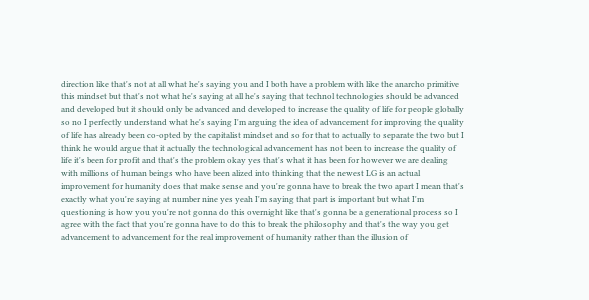direction like that's not at all what he's saying you and I both have a problem with like the anarcho primitive this mindset but that's not what he's saying at all he's saying that technol technologies should be advanced and developed but it should only be advanced and developed to increase the quality of life for people globally so no I perfectly understand what he's saying I'm arguing the idea of advancement for improving the quality of life has already been co-opted by the capitalist mindset and so for that to actually to separate the two but I think he would argue that it actually the technological advancement has not been to increase the quality of life it's been for profit and that's the problem okay yes that's what it has been for however we are dealing with millions of human beings who have been alized into thinking that the newest LG is an actual improvement for humanity does that make sense and you're gonna have to break the two apart I mean that's exactly what you're saying at number nine yes yeah I'm saying that part is important but what I'm questioning is how you you're not gonna do this overnight like that's gonna be a generational process so I agree with the fact that you're gonna have to do this to break the philosophy and that's the way you get advancement to advancement for the real improvement of humanity rather than the illusion of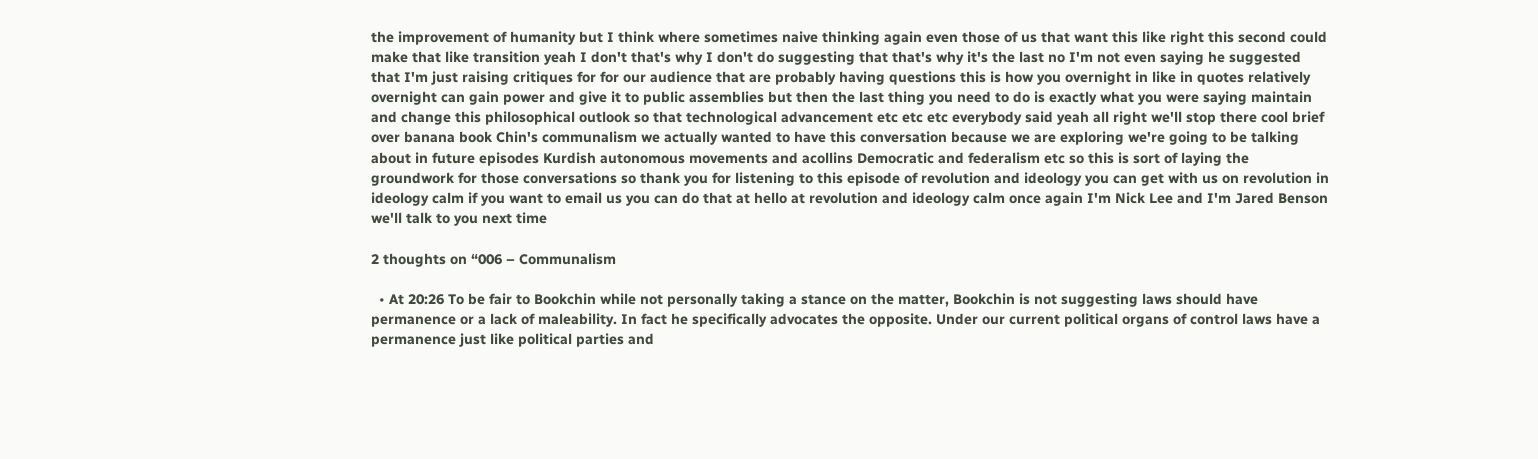the improvement of humanity but I think where sometimes naive thinking again even those of us that want this like right this second could make that like transition yeah I don't that's why I don't do suggesting that that's why it's the last no I'm not even saying he suggested that I'm just raising critiques for for our audience that are probably having questions this is how you overnight in like in quotes relatively overnight can gain power and give it to public assemblies but then the last thing you need to do is exactly what you were saying maintain and change this philosophical outlook so that technological advancement etc etc etc everybody said yeah all right we'll stop there cool brief over banana book Chin's communalism we actually wanted to have this conversation because we are exploring we're going to be talking about in future episodes Kurdish autonomous movements and acollins Democratic and federalism etc so this is sort of laying the groundwork for those conversations so thank you for listening to this episode of revolution and ideology you can get with us on revolution in ideology calm if you want to email us you can do that at hello at revolution and ideology calm once again I'm Nick Lee and I'm Jared Benson we'll talk to you next time

2 thoughts on “006 – Communalism

  • At 20:26 To be fair to Bookchin while not personally taking a stance on the matter, Bookchin is not suggesting laws should have permanence or a lack of maleability. In fact he specifically advocates the opposite. Under our current political organs of control laws have a permanence just like political parties and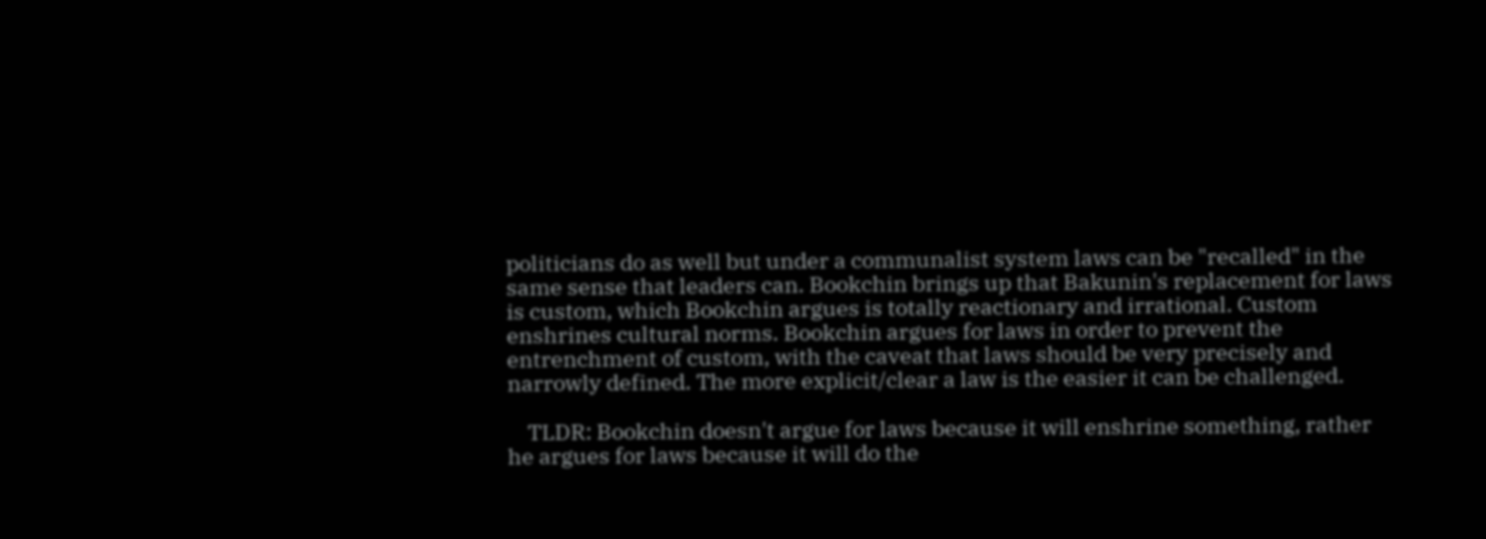politicians do as well but under a communalist system laws can be "recalled" in the same sense that leaders can. Bookchin brings up that Bakunin's replacement for laws is custom, which Bookchin argues is totally reactionary and irrational. Custom enshrines cultural norms. Bookchin argues for laws in order to prevent the entrenchment of custom, with the caveat that laws should be very precisely and narrowly defined. The more explicit/clear a law is the easier it can be challenged.

    TLDR: Bookchin doesn't argue for laws because it will enshrine something, rather he argues for laws because it will do the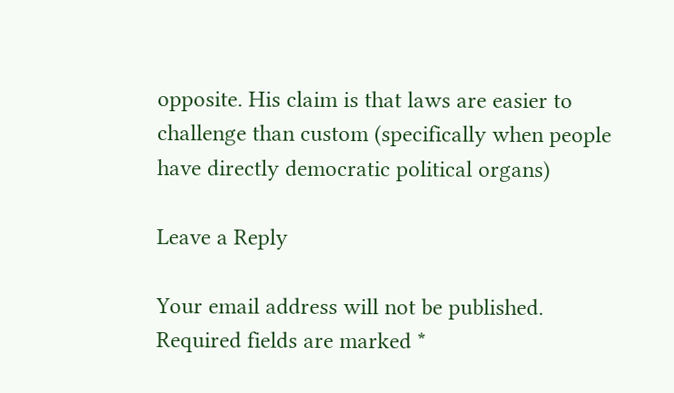opposite. His claim is that laws are easier to challenge than custom (specifically when people have directly democratic political organs)

Leave a Reply

Your email address will not be published. Required fields are marked *